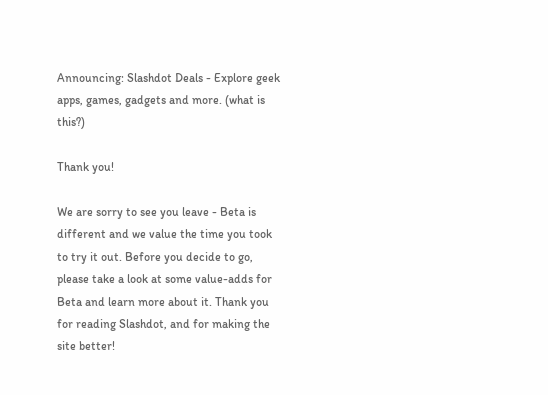Announcing: Slashdot Deals - Explore geek apps, games, gadgets and more. (what is this?)

Thank you!

We are sorry to see you leave - Beta is different and we value the time you took to try it out. Before you decide to go, please take a look at some value-adds for Beta and learn more about it. Thank you for reading Slashdot, and for making the site better!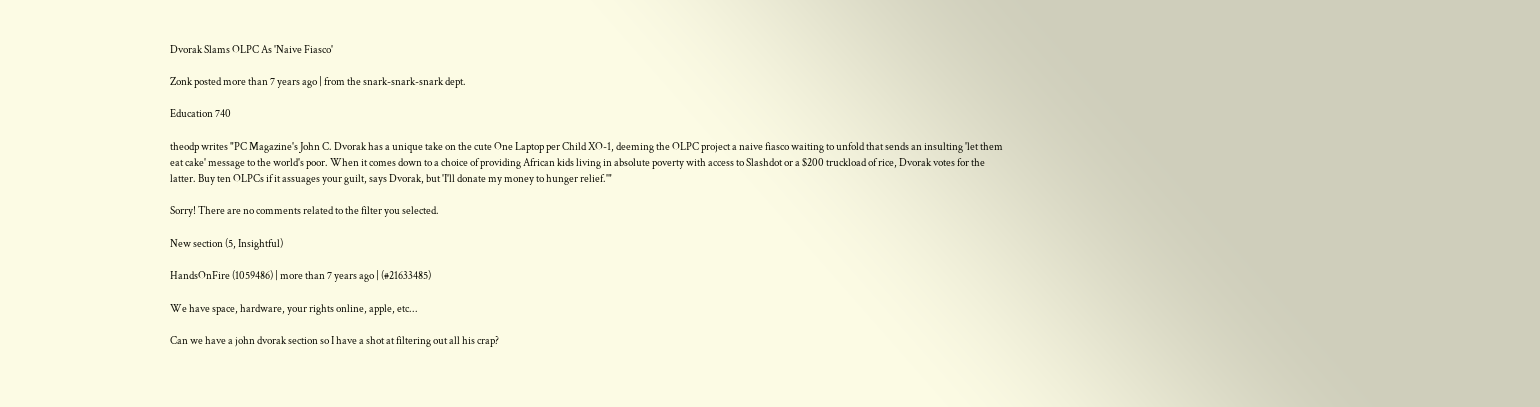Dvorak Slams OLPC As 'Naive Fiasco'

Zonk posted more than 7 years ago | from the snark-snark-snark dept.

Education 740

theodp writes "PC Magazine's John C. Dvorak has a unique take on the cute One Laptop per Child XO-1, deeming the OLPC project a naive fiasco waiting to unfold that sends an insulting 'let them eat cake' message to the world's poor. When it comes down to a choice of providing African kids living in absolute poverty with access to Slashdot or a $200 truckload of rice, Dvorak votes for the latter. Buy ten OLPCs if it assuages your guilt, says Dvorak, but 'I'll donate my money to hunger relief.'"

Sorry! There are no comments related to the filter you selected.

New section (5, Insightful)

HandsOnFire (1059486) | more than 7 years ago | (#21633485)

We have space, hardware, your rights online, apple, etc...

Can we have a john dvorak section so I have a shot at filtering out all his crap?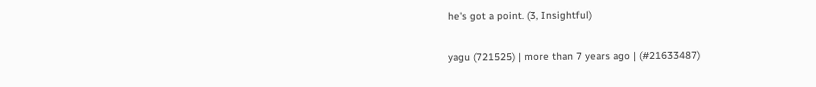he's got a point. (3, Insightful)

yagu (721525) | more than 7 years ago | (#21633487)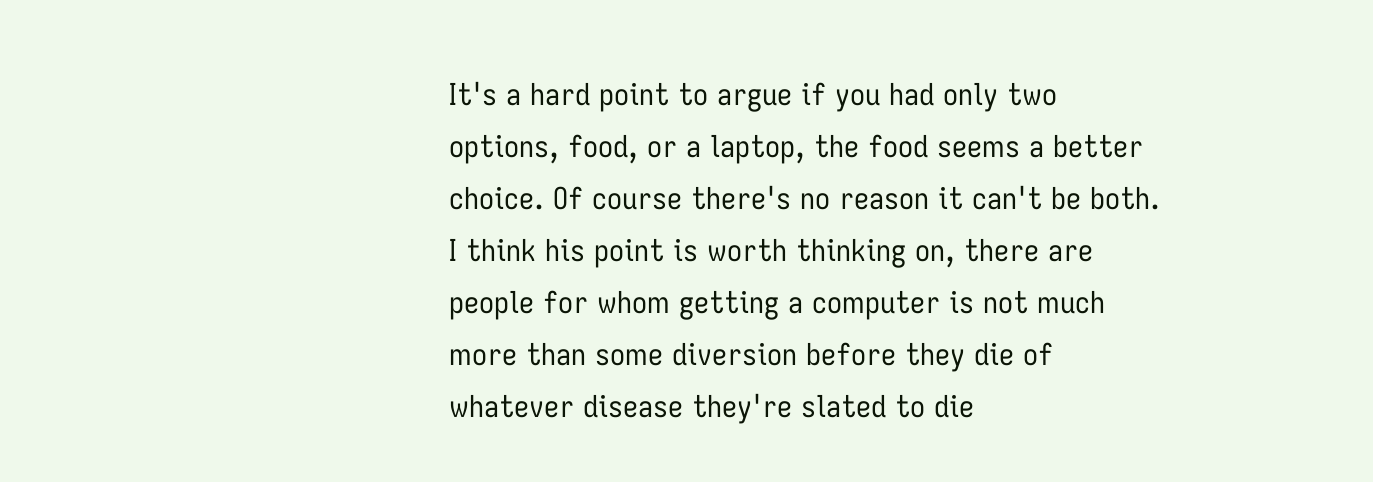It's a hard point to argue if you had only two options, food, or a laptop, the food seems a better choice. Of course there's no reason it can't be both. I think his point is worth thinking on, there are people for whom getting a computer is not much more than some diversion before they die of whatever disease they're slated to die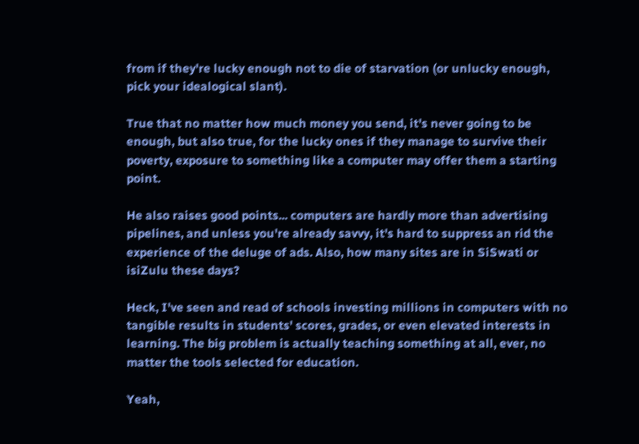from if they're lucky enough not to die of starvation (or unlucky enough, pick your idealogical slant).

True that no matter how much money you send, it's never going to be enough, but also true, for the lucky ones if they manage to survive their poverty, exposure to something like a computer may offer them a starting point.

He also raises good points... computers are hardly more than advertising pipelines, and unless you're already savvy, it's hard to suppress an rid the experience of the deluge of ads. Also, how many sites are in SiSwati or isiZulu these days?

Heck, I've seen and read of schools investing millions in computers with no tangible results in students' scores, grades, or even elevated interests in learning. The big problem is actually teaching something at all, ever, no matter the tools selected for education.

Yeah,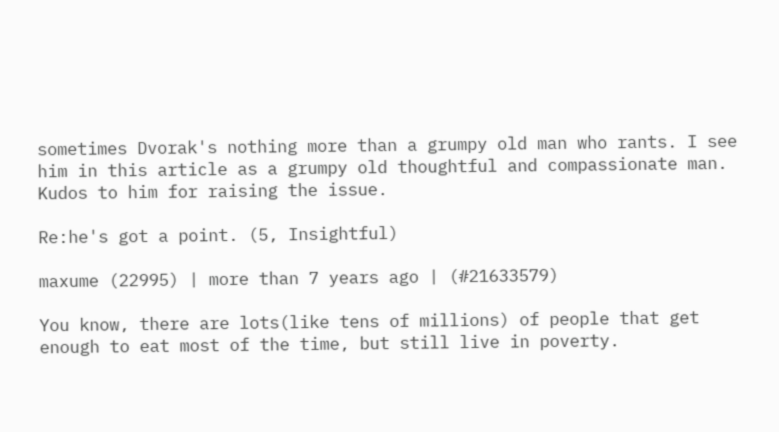sometimes Dvorak's nothing more than a grumpy old man who rants. I see him in this article as a grumpy old thoughtful and compassionate man. Kudos to him for raising the issue.

Re:he's got a point. (5, Insightful)

maxume (22995) | more than 7 years ago | (#21633579)

You know, there are lots(like tens of millions) of people that get enough to eat most of the time, but still live in poverty.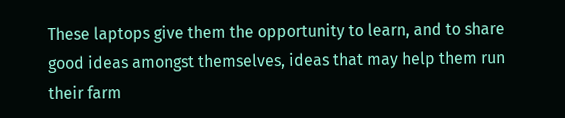These laptops give them the opportunity to learn, and to share good ideas amongst themselves, ideas that may help them run their farm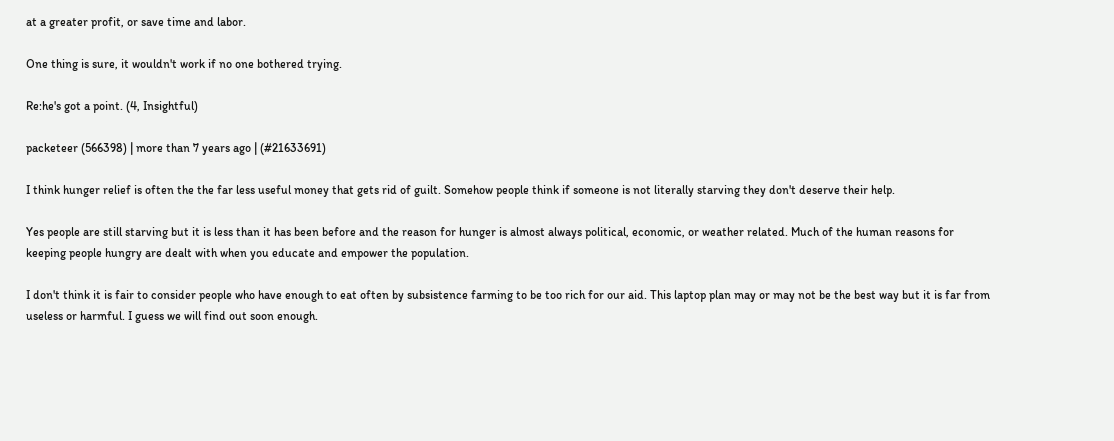at a greater profit, or save time and labor.

One thing is sure, it wouldn't work if no one bothered trying.

Re:he's got a point. (4, Insightful)

packeteer (566398) | more than 7 years ago | (#21633691)

I think hunger relief is often the the far less useful money that gets rid of guilt. Somehow people think if someone is not literally starving they don't deserve their help.

Yes people are still starving but it is less than it has been before and the reason for hunger is almost always political, economic, or weather related. Much of the human reasons for keeping people hungry are dealt with when you educate and empower the population.

I don't think it is fair to consider people who have enough to eat often by subsistence farming to be too rich for our aid. This laptop plan may or may not be the best way but it is far from useless or harmful. I guess we will find out soon enough.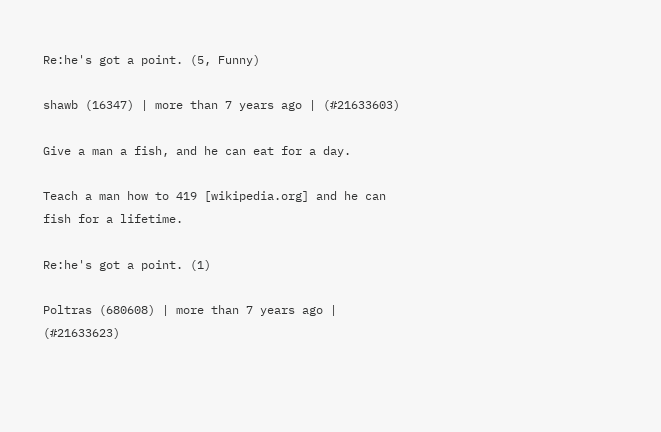Re:he's got a point. (5, Funny)

shawb (16347) | more than 7 years ago | (#21633603)

Give a man a fish, and he can eat for a day.

Teach a man how to 419 [wikipedia.org] and he can fish for a lifetime.

Re:he's got a point. (1)

Poltras (680608) | more than 7 years ago | (#21633623)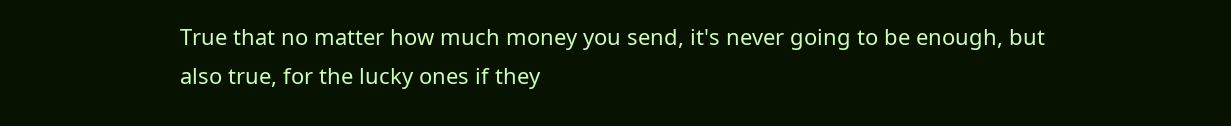True that no matter how much money you send, it's never going to be enough, but also true, for the lucky ones if they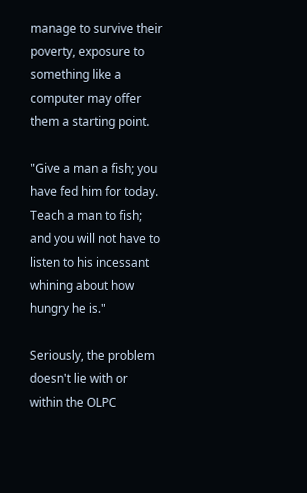manage to survive their poverty, exposure to something like a computer may offer them a starting point.

"Give a man a fish; you have fed him for today. Teach a man to fish; and you will not have to listen to his incessant whining about how hungry he is."

Seriously, the problem doesn't lie with or within the OLPC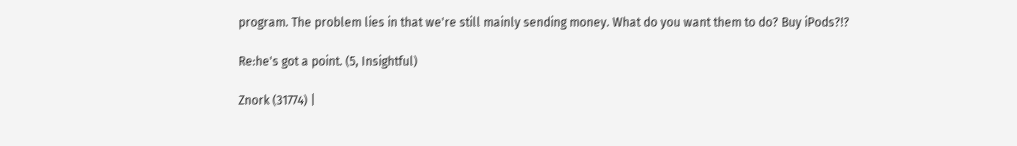program. The problem lies in that we're still mainly sending money. What do you want them to do? Buy iPods?!?

Re:he's got a point. (5, Insightful)

Znork (31774) |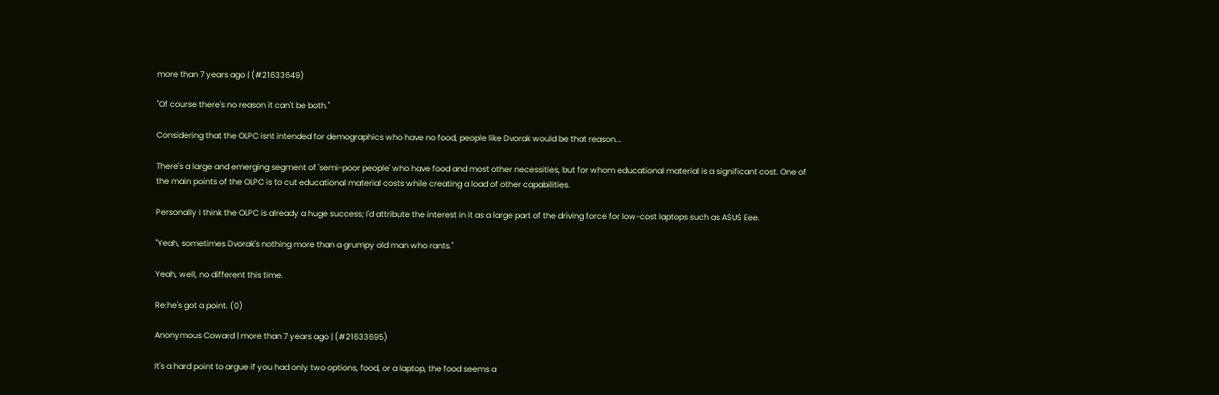more than 7 years ago | (#21633649)

"Of course there's no reason it can't be both."

Considering that the OLPC isnt intended for demographics who have no food, people like Dvorak would be that reason...

There's a large and emerging segment of 'semi-poor people' who have food and most other necessities, but for whom educational material is a significant cost. One of the main points of the OLPC is to cut educational material costs while creating a load of other capabilities.

Personally I think the OLPC is already a huge success; I'd attribute the interest in it as a large part of the driving force for low-cost laptops such as ASUS Eee.

"Yeah, sometimes Dvorak's nothing more than a grumpy old man who rants."

Yeah, well, no different this time.

Re:he's got a point. (0)

Anonymous Coward | more than 7 years ago | (#21633695)

It's a hard point to argue if you had only two options, food, or a laptop, the food seems a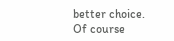better choice. Of course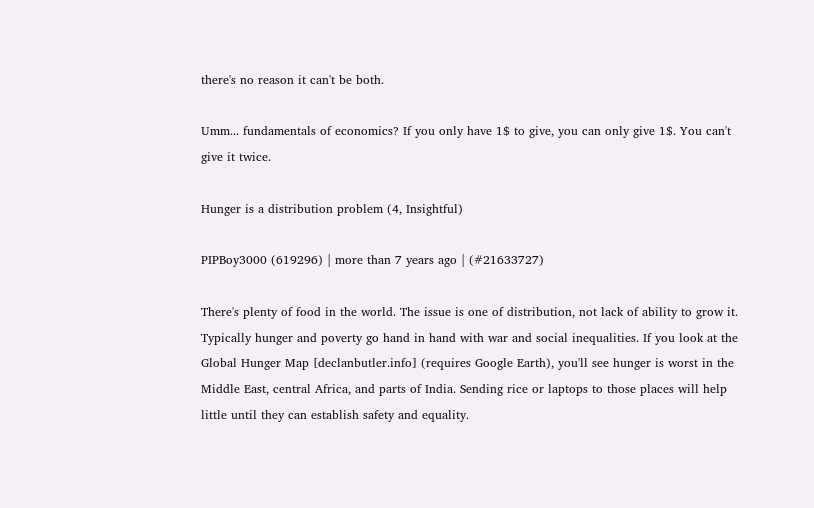there's no reason it can't be both.

Umm... fundamentals of economics? If you only have 1$ to give, you can only give 1$. You can't give it twice.

Hunger is a distribution problem (4, Insightful)

PIPBoy3000 (619296) | more than 7 years ago | (#21633727)

There's plenty of food in the world. The issue is one of distribution, not lack of ability to grow it. Typically hunger and poverty go hand in hand with war and social inequalities. If you look at the Global Hunger Map [declanbutler.info] (requires Google Earth), you'll see hunger is worst in the Middle East, central Africa, and parts of India. Sending rice or laptops to those places will help little until they can establish safety and equality.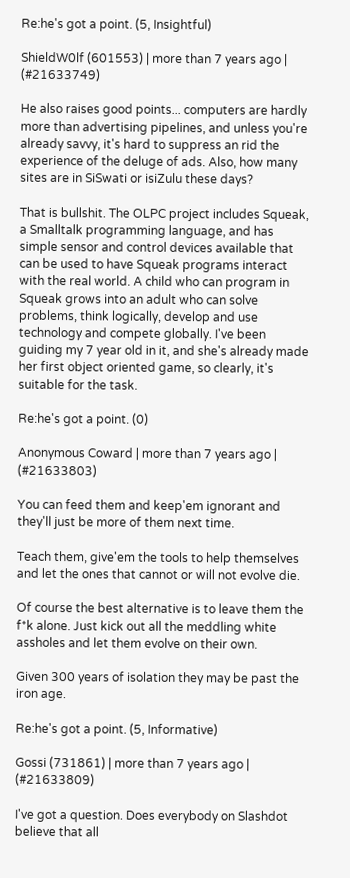Re:he's got a point. (5, Insightful)

ShieldW0lf (601553) | more than 7 years ago | (#21633749)

He also raises good points... computers are hardly more than advertising pipelines, and unless you're already savvy, it's hard to suppress an rid the experience of the deluge of ads. Also, how many sites are in SiSwati or isiZulu these days?

That is bullshit. The OLPC project includes Squeak, a Smalltalk programming language, and has simple sensor and control devices available that can be used to have Squeak programs interact with the real world. A child who can program in Squeak grows into an adult who can solve problems, think logically, develop and use technology and compete globally. I've been guiding my 7 year old in it, and she's already made her first object oriented game, so clearly, it's suitable for the task.

Re:he's got a point. (0)

Anonymous Coward | more than 7 years ago | (#21633803)

You can feed them and keep'em ignorant and they'll just be more of them next time.

Teach them, give'em the tools to help themselves and let the ones that cannot or will not evolve die.

Of course the best alternative is to leave them the f*k alone. Just kick out all the meddling white assholes and let them evolve on their own.

Given 300 years of isolation they may be past the iron age.

Re:he's got a point. (5, Informative)

Gossi (731861) | more than 7 years ago | (#21633809)

I've got a question. Does everybody on Slashdot believe that all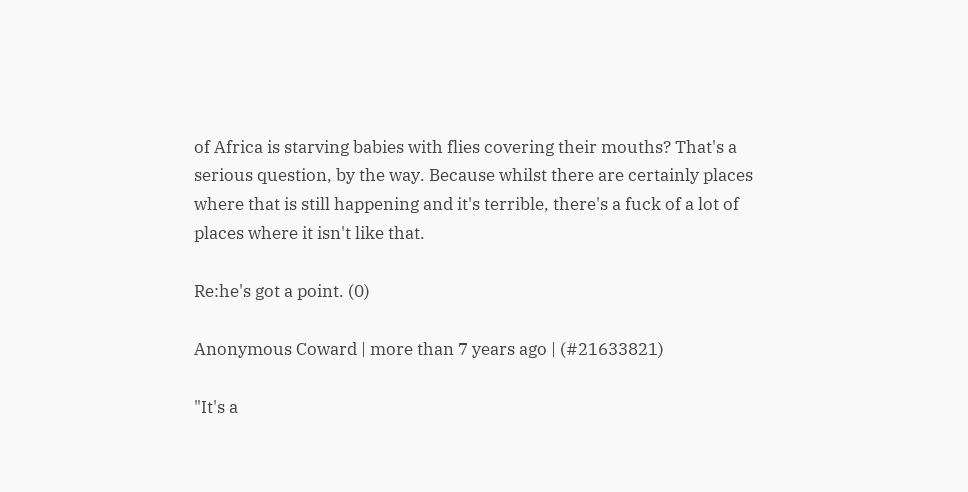of Africa is starving babies with flies covering their mouths? That's a serious question, by the way. Because whilst there are certainly places where that is still happening and it's terrible, there's a fuck of a lot of places where it isn't like that.

Re:he's got a point. (0)

Anonymous Coward | more than 7 years ago | (#21633821)

"It's a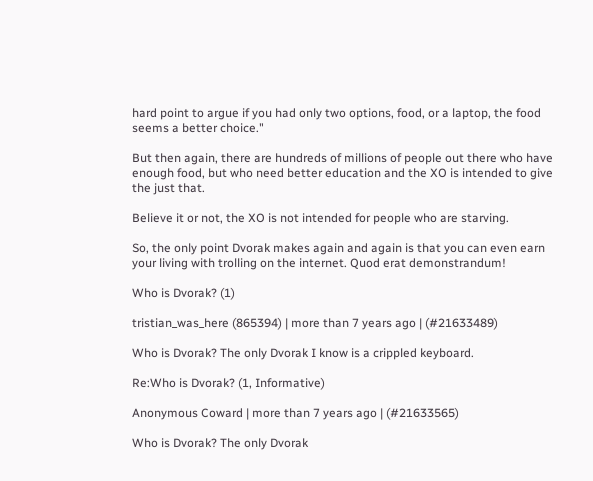hard point to argue if you had only two options, food, or a laptop, the food seems a better choice."

But then again, there are hundreds of millions of people out there who have enough food, but who need better education and the XO is intended to give the just that.

Believe it or not, the XO is not intended for people who are starving.

So, the only point Dvorak makes again and again is that you can even earn your living with trolling on the internet. Quod erat demonstrandum!

Who is Dvorak? (1)

tristian_was_here (865394) | more than 7 years ago | (#21633489)

Who is Dvorak? The only Dvorak I know is a crippled keyboard.

Re:Who is Dvorak? (1, Informative)

Anonymous Coward | more than 7 years ago | (#21633565)

Who is Dvorak? The only Dvorak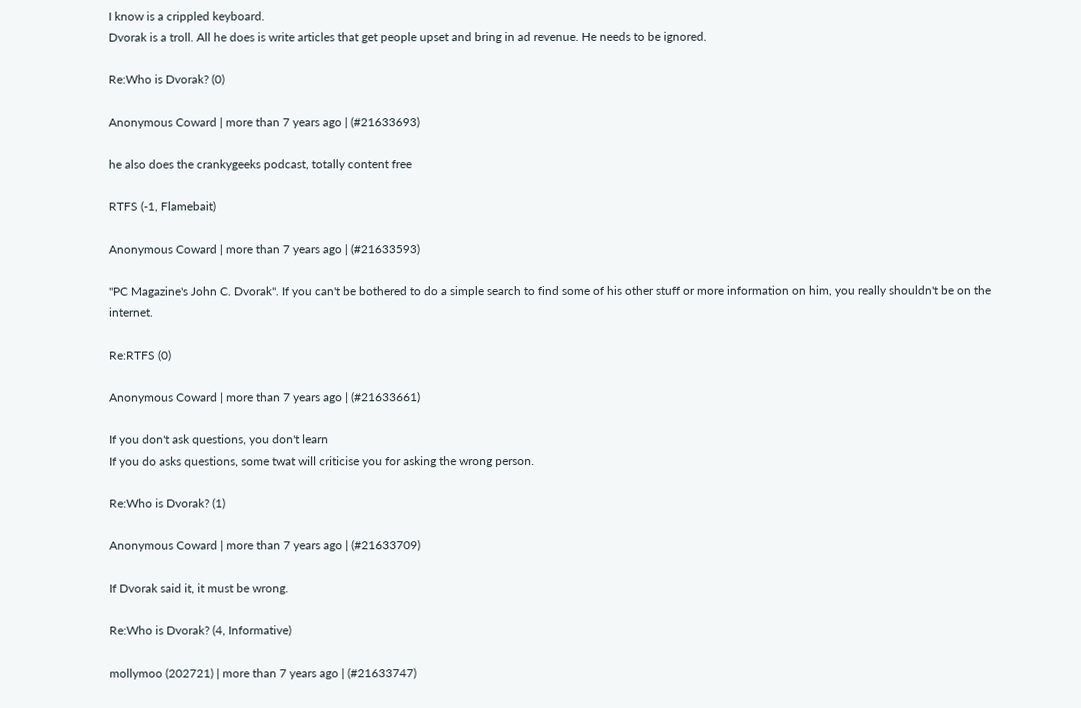I know is a crippled keyboard.
Dvorak is a troll. All he does is write articles that get people upset and bring in ad revenue. He needs to be ignored.

Re:Who is Dvorak? (0)

Anonymous Coward | more than 7 years ago | (#21633693)

he also does the crankygeeks podcast, totally content free

RTFS (-1, Flamebait)

Anonymous Coward | more than 7 years ago | (#21633593)

"PC Magazine's John C. Dvorak". If you can't be bothered to do a simple search to find some of his other stuff or more information on him, you really shouldn't be on the internet.

Re:RTFS (0)

Anonymous Coward | more than 7 years ago | (#21633661)

If you don't ask questions, you don't learn
If you do asks questions, some twat will criticise you for asking the wrong person.

Re:Who is Dvorak? (1)

Anonymous Coward | more than 7 years ago | (#21633709)

If Dvorak said it, it must be wrong.

Re:Who is Dvorak? (4, Informative)

mollymoo (202721) | more than 7 years ago | (#21633747)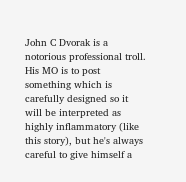John C Dvorak is a notorious professional troll. His MO is to post something which is carefully designed so it will be interpreted as highly inflammatory (like this story), but he's always careful to give himself a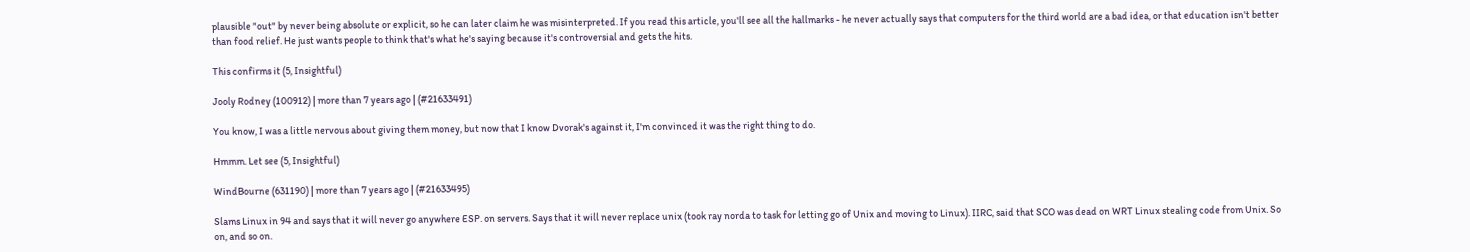plausible "out" by never being absolute or explicit, so he can later claim he was misinterpreted. If you read this article, you'll see all the hallmarks - he never actually says that computers for the third world are a bad idea, or that education isn't better than food relief. He just wants people to think that's what he's saying because it's controversial and gets the hits.

This confirms it (5, Insightful)

Jooly Rodney (100912) | more than 7 years ago | (#21633491)

You know, I was a little nervous about giving them money, but now that I know Dvorak's against it, I'm convinced it was the right thing to do.

Hmmm. Let see (5, Insightful)

WindBourne (631190) | more than 7 years ago | (#21633495)

Slams Linux in 94 and says that it will never go anywhere ESP. on servers. Says that it will never replace unix (took ray norda to task for letting go of Unix and moving to Linux). IIRC, said that SCO was dead on WRT Linux stealing code from Unix. So on, and so on.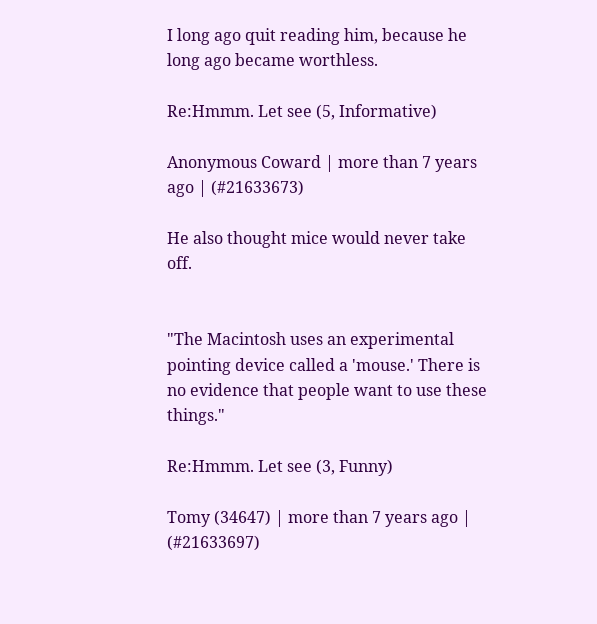I long ago quit reading him, because he long ago became worthless.

Re:Hmmm. Let see (5, Informative)

Anonymous Coward | more than 7 years ago | (#21633673)

He also thought mice would never take off.


"The Macintosh uses an experimental pointing device called a 'mouse.' There is no evidence that people want to use these things."

Re:Hmmm. Let see (3, Funny)

Tomy (34647) | more than 7 years ago | (#21633697)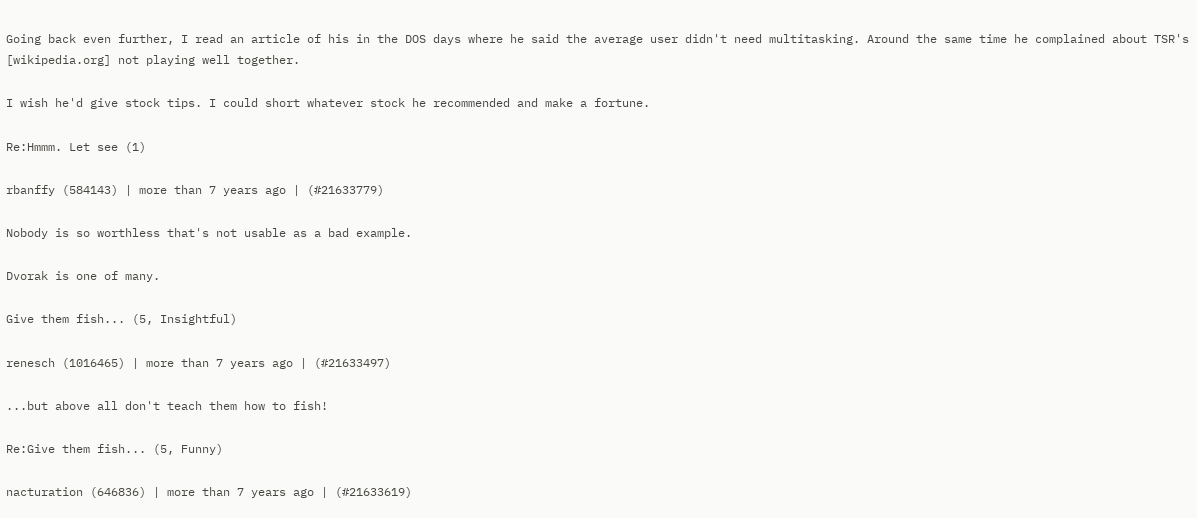Going back even further, I read an article of his in the DOS days where he said the average user didn't need multitasking. Around the same time he complained about TSR's [wikipedia.org] not playing well together.

I wish he'd give stock tips. I could short whatever stock he recommended and make a fortune.

Re:Hmmm. Let see (1)

rbanffy (584143) | more than 7 years ago | (#21633779)

Nobody is so worthless that's not usable as a bad example.

Dvorak is one of many.

Give them fish... (5, Insightful)

renesch (1016465) | more than 7 years ago | (#21633497)

...but above all don't teach them how to fish!

Re:Give them fish... (5, Funny)

nacturation (646836) | more than 7 years ago | (#21633619)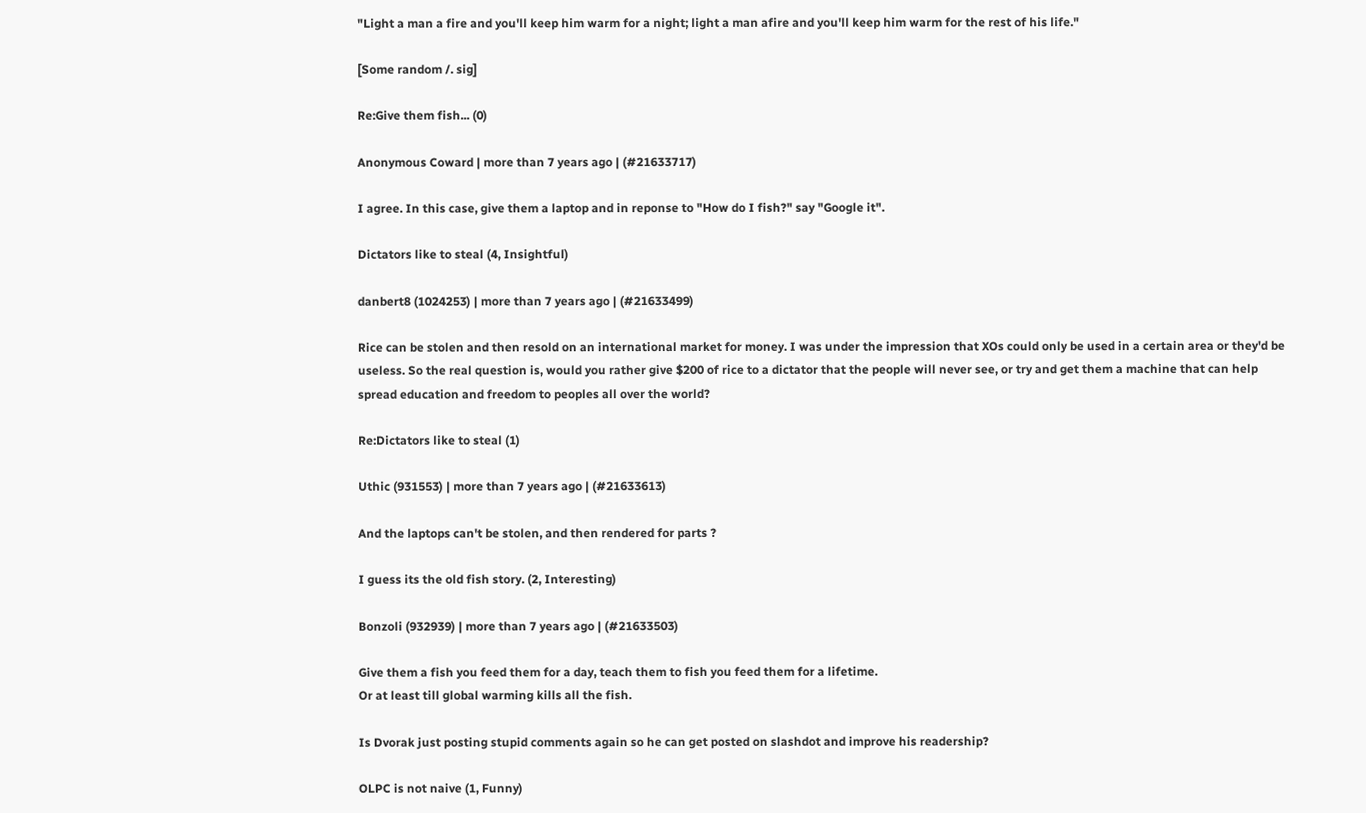"Light a man a fire and you'll keep him warm for a night; light a man afire and you'll keep him warm for the rest of his life."

[Some random /. sig]

Re:Give them fish... (0)

Anonymous Coward | more than 7 years ago | (#21633717)

I agree. In this case, give them a laptop and in reponse to "How do I fish?" say "Google it".

Dictators like to steal (4, Insightful)

danbert8 (1024253) | more than 7 years ago | (#21633499)

Rice can be stolen and then resold on an international market for money. I was under the impression that XOs could only be used in a certain area or they'd be useless. So the real question is, would you rather give $200 of rice to a dictator that the people will never see, or try and get them a machine that can help spread education and freedom to peoples all over the world?

Re:Dictators like to steal (1)

Uthic (931553) | more than 7 years ago | (#21633613)

And the laptops can't be stolen, and then rendered for parts ?

I guess its the old fish story. (2, Interesting)

Bonzoli (932939) | more than 7 years ago | (#21633503)

Give them a fish you feed them for a day, teach them to fish you feed them for a lifetime.
Or at least till global warming kills all the fish.

Is Dvorak just posting stupid comments again so he can get posted on slashdot and improve his readership?

OLPC is not naive (1, Funny)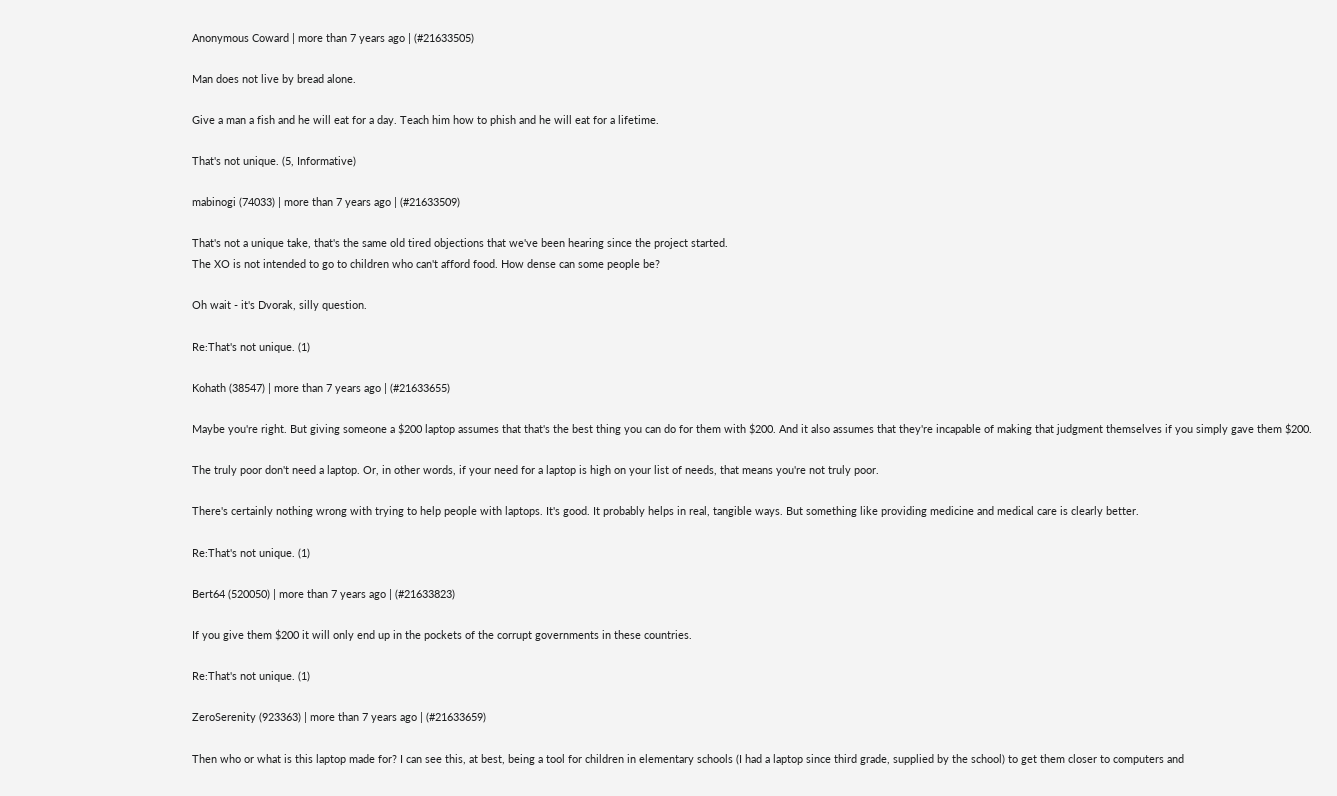Anonymous Coward | more than 7 years ago | (#21633505)

Man does not live by bread alone.

Give a man a fish and he will eat for a day. Teach him how to phish and he will eat for a lifetime.

That's not unique. (5, Informative)

mabinogi (74033) | more than 7 years ago | (#21633509)

That's not a unique take, that's the same old tired objections that we've been hearing since the project started.
The XO is not intended to go to children who can't afford food. How dense can some people be?

Oh wait - it's Dvorak, silly question.

Re:That's not unique. (1)

Kohath (38547) | more than 7 years ago | (#21633655)

Maybe you're right. But giving someone a $200 laptop assumes that that's the best thing you can do for them with $200. And it also assumes that they're incapable of making that judgment themselves if you simply gave them $200.

The truly poor don't need a laptop. Or, in other words, if your need for a laptop is high on your list of needs, that means you're not truly poor.

There's certainly nothing wrong with trying to help people with laptops. It's good. It probably helps in real, tangible ways. But something like providing medicine and medical care is clearly better.

Re:That's not unique. (1)

Bert64 (520050) | more than 7 years ago | (#21633823)

If you give them $200 it will only end up in the pockets of the corrupt governments in these countries.

Re:That's not unique. (1)

ZeroSerenity (923363) | more than 7 years ago | (#21633659)

Then who or what is this laptop made for? I can see this, at best, being a tool for children in elementary schools (I had a laptop since third grade, supplied by the school) to get them closer to computers and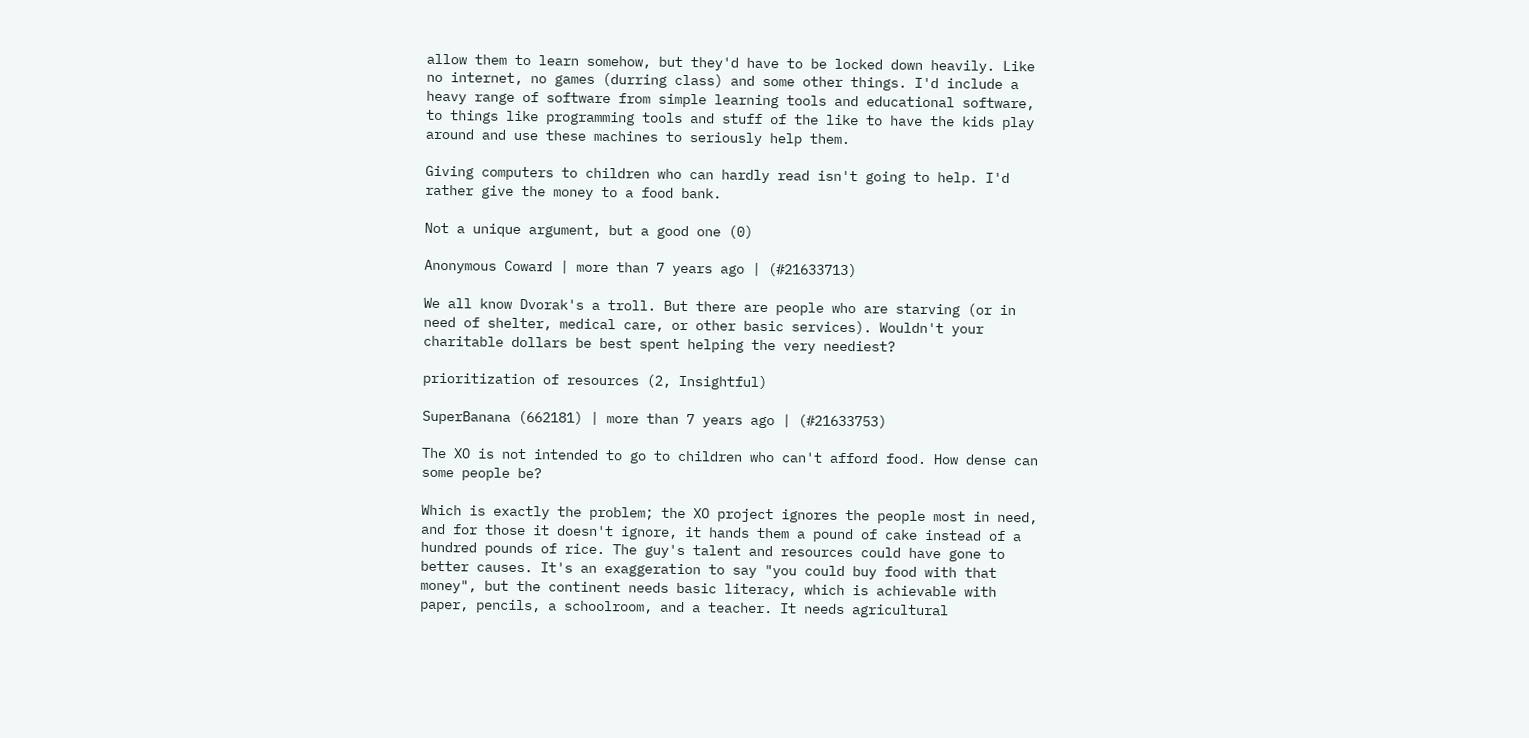allow them to learn somehow, but they'd have to be locked down heavily. Like no internet, no games (durring class) and some other things. I'd include a heavy range of software from simple learning tools and educational software, to things like programming tools and stuff of the like to have the kids play around and use these machines to seriously help them.

Giving computers to children who can hardly read isn't going to help. I'd rather give the money to a food bank.

Not a unique argument, but a good one (0)

Anonymous Coward | more than 7 years ago | (#21633713)

We all know Dvorak's a troll. But there are people who are starving (or in need of shelter, medical care, or other basic services). Wouldn't your charitable dollars be best spent helping the very neediest?

prioritization of resources (2, Insightful)

SuperBanana (662181) | more than 7 years ago | (#21633753)

The XO is not intended to go to children who can't afford food. How dense can some people be?

Which is exactly the problem; the XO project ignores the people most in need, and for those it doesn't ignore, it hands them a pound of cake instead of a hundred pounds of rice. The guy's talent and resources could have gone to better causes. It's an exaggeration to say "you could buy food with that money", but the continent needs basic literacy, which is achievable with paper, pencils, a schoolroom, and a teacher. It needs agricultural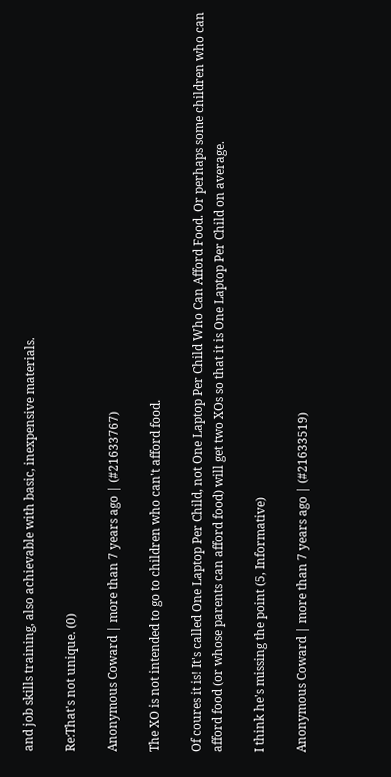and job skills training, also achievable with basic, inexpensive materials.

Re:That's not unique. (0)

Anonymous Coward | more than 7 years ago | (#21633767)

The XO is not intended to go to children who can't afford food.

Of coures it is! It's called One Laptop Per Child, not One Laptop Per Child Who Can Afford Food. Or perhaps some children who can afford food (or whose parents can afford food) will get two XOs so that it is One Laptop Per Child on average.

I think he's missing the point (5, Informative)

Anonymous Coward | more than 7 years ago | (#21633519)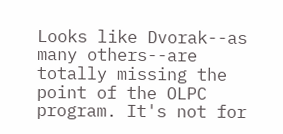Looks like Dvorak--as many others--are totally missing the point of the OLPC program. It's not for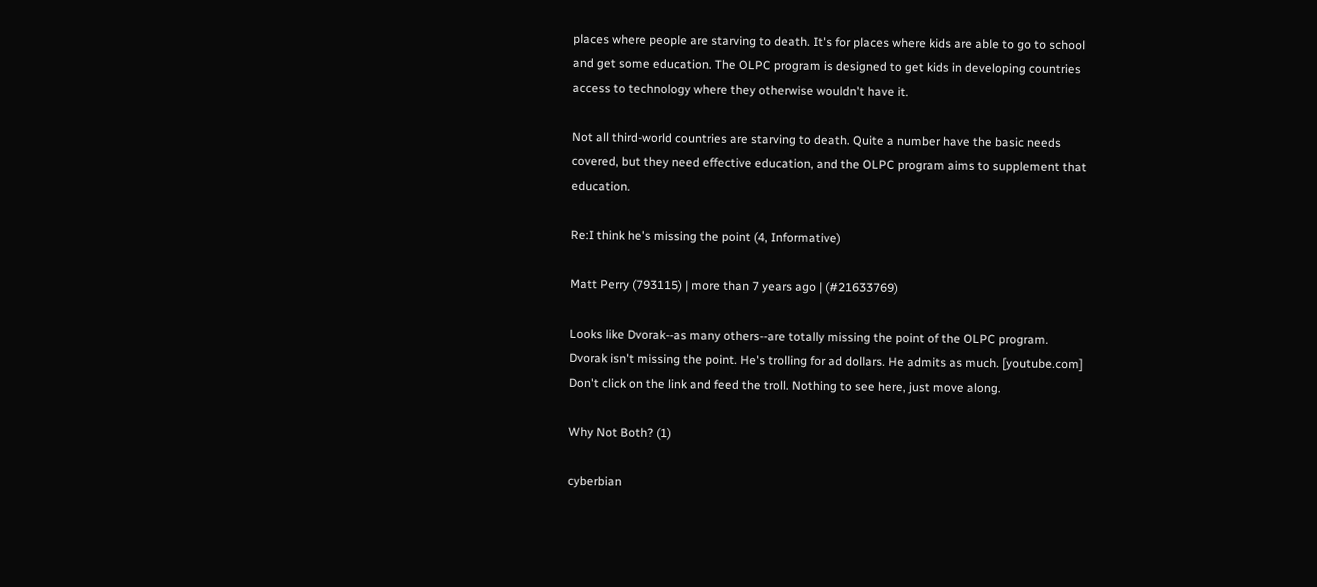places where people are starving to death. It's for places where kids are able to go to school and get some education. The OLPC program is designed to get kids in developing countries access to technology where they otherwise wouldn't have it.

Not all third-world countries are starving to death. Quite a number have the basic needs covered, but they need effective education, and the OLPC program aims to supplement that education.

Re:I think he's missing the point (4, Informative)

Matt Perry (793115) | more than 7 years ago | (#21633769)

Looks like Dvorak--as many others--are totally missing the point of the OLPC program.
Dvorak isn't missing the point. He's trolling for ad dollars. He admits as much. [youtube.com] Don't click on the link and feed the troll. Nothing to see here, just move along.

Why Not Both? (1)

cyberbian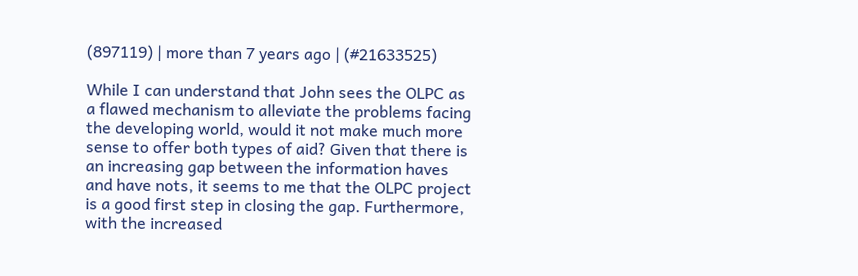(897119) | more than 7 years ago | (#21633525)

While I can understand that John sees the OLPC as a flawed mechanism to alleviate the problems facing the developing world, would it not make much more sense to offer both types of aid? Given that there is an increasing gap between the information haves and have nots, it seems to me that the OLPC project is a good first step in closing the gap. Furthermore, with the increased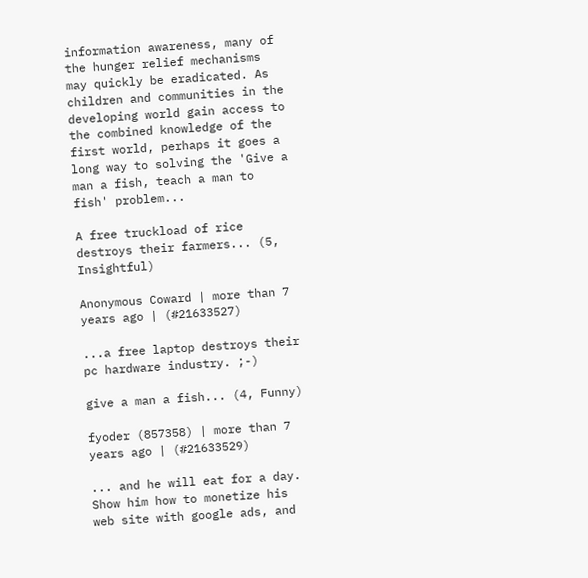information awareness, many of the hunger relief mechanisms may quickly be eradicated. As children and communities in the developing world gain access to the combined knowledge of the first world, perhaps it goes a long way to solving the 'Give a man a fish, teach a man to fish' problem...

A free truckload of rice destroys their farmers... (5, Insightful)

Anonymous Coward | more than 7 years ago | (#21633527)

...a free laptop destroys their pc hardware industry. ;-)

give a man a fish... (4, Funny)

fyoder (857358) | more than 7 years ago | (#21633529)

... and he will eat for a day. Show him how to monetize his web site with google ads, and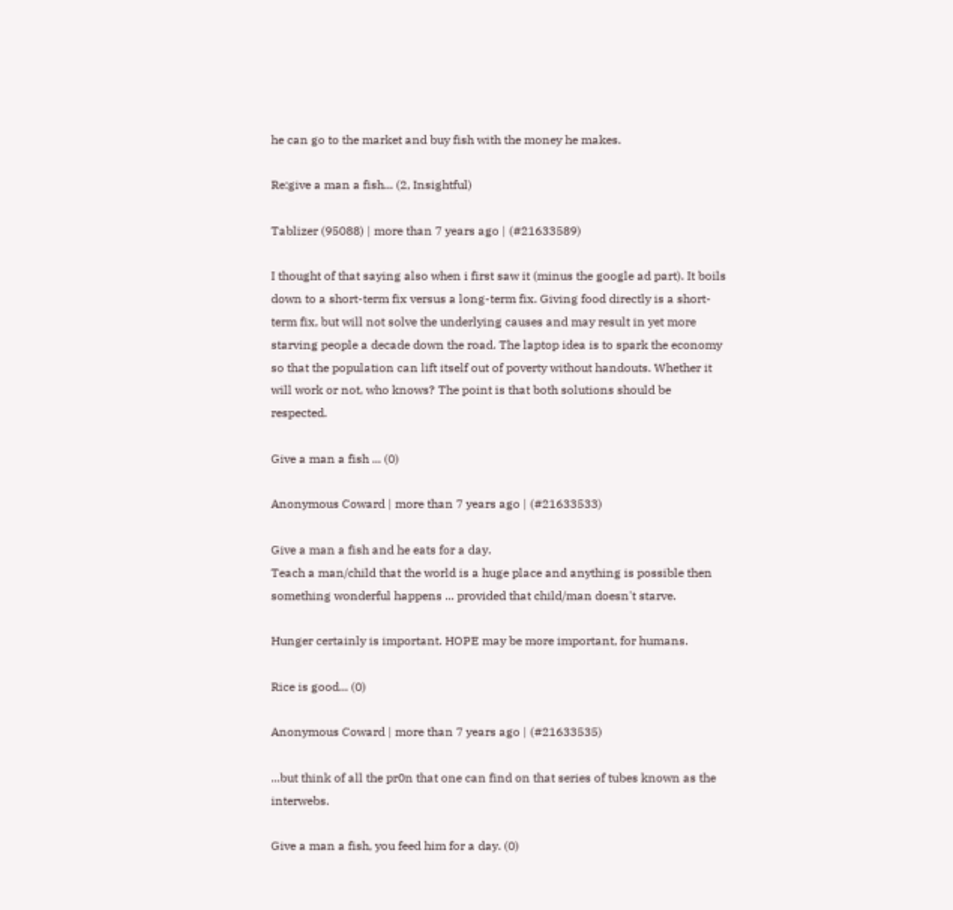he can go to the market and buy fish with the money he makes.

Re:give a man a fish... (2, Insightful)

Tablizer (95088) | more than 7 years ago | (#21633589)

I thought of that saying also when i first saw it (minus the google ad part). It boils down to a short-term fix versus a long-term fix. Giving food directly is a short-term fix, but will not solve the underlying causes and may result in yet more starving people a decade down the road. The laptop idea is to spark the economy so that the population can lift itself out of poverty without handouts. Whether it will work or not, who knows? The point is that both solutions should be respected.

Give a man a fish ... (0)

Anonymous Coward | more than 7 years ago | (#21633533)

Give a man a fish and he eats for a day.
Teach a man/child that the world is a huge place and anything is possible then something wonderful happens ... provided that child/man doesn't starve.

Hunger certainly is important. HOPE may be more important, for humans.

Rice is good... (0)

Anonymous Coward | more than 7 years ago | (#21633535)

...but think of all the pr0n that one can find on that series of tubes known as the interwebs.

Give a man a fish, you feed him for a day. (0)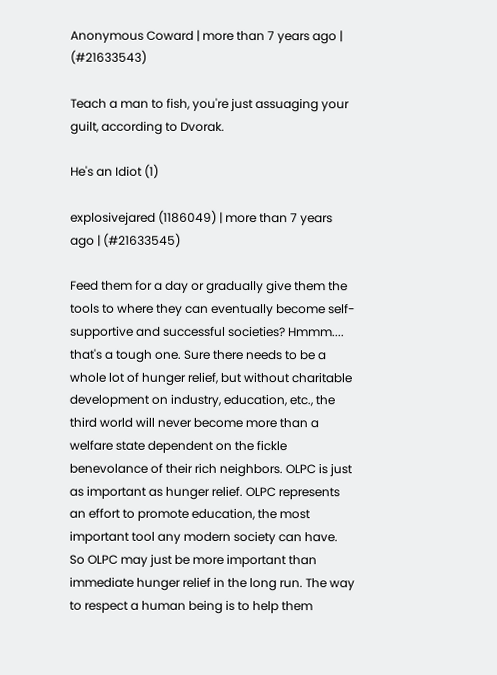Anonymous Coward | more than 7 years ago | (#21633543)

Teach a man to fish, you're just assuaging your guilt, according to Dvorak.

He's an Idiot (1)

explosivejared (1186049) | more than 7 years ago | (#21633545)

Feed them for a day or gradually give them the tools to where they can eventually become self-supportive and successful societies? Hmmm.... that's a tough one. Sure there needs to be a whole lot of hunger relief, but without charitable development on industry, education, etc., the third world will never become more than a welfare state dependent on the fickle benevolance of their rich neighbors. OLPC is just as important as hunger relief. OLPC represents an effort to promote education, the most important tool any modern society can have. So OLPC may just be more important than immediate hunger relief in the long run. The way to respect a human being is to help them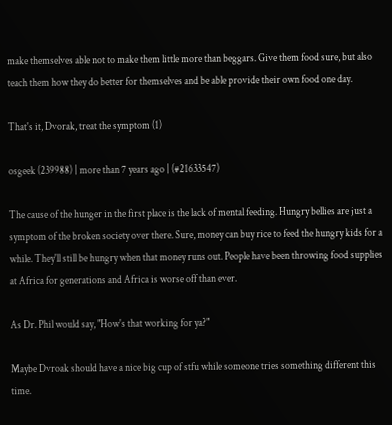make themselves able not to make them little more than beggars. Give them food sure, but also teach them how they do better for themselves and be able provide their own food one day.

That's it, Dvorak, treat the symptom (1)

osgeek (239988) | more than 7 years ago | (#21633547)

The cause of the hunger in the first place is the lack of mental feeding. Hungry bellies are just a symptom of the broken society over there. Sure, money can buy rice to feed the hungry kids for a while. They'll still be hungry when that money runs out. People have been throwing food supplies at Africa for generations and Africa is worse off than ever.

As Dr. Phil would say, "How's that working for ya?"

Maybe Dvroak should have a nice big cup of stfu while someone tries something different this time.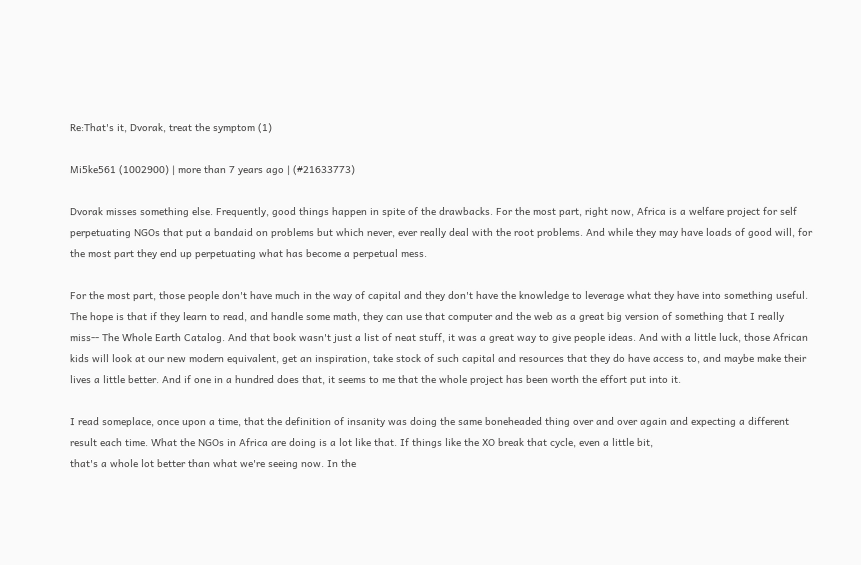Re:That's it, Dvorak, treat the symptom (1)

Mi5ke561 (1002900) | more than 7 years ago | (#21633773)

Dvorak misses something else. Frequently, good things happen in spite of the drawbacks. For the most part, right now, Africa is a welfare project for self perpetuating NGOs that put a bandaid on problems but which never, ever really deal with the root problems. And while they may have loads of good will, for the most part they end up perpetuating what has become a perpetual mess.

For the most part, those people don't have much in the way of capital and they don't have the knowledge to leverage what they have into something useful. The hope is that if they learn to read, and handle some math, they can use that computer and the web as a great big version of something that I really miss-- The Whole Earth Catalog. And that book wasn't just a list of neat stuff, it was a great way to give people ideas. And with a little luck, those African kids will look at our new modern equivalent, get an inspiration, take stock of such capital and resources that they do have access to, and maybe make their lives a little better. And if one in a hundred does that, it seems to me that the whole project has been worth the effort put into it.

I read someplace, once upon a time, that the definition of insanity was doing the same boneheaded thing over and over again and expecting a different result each time. What the NGOs in Africa are doing is a lot like that. If things like the XO break that cycle, even a little bit,
that's a whole lot better than what we're seeing now. In the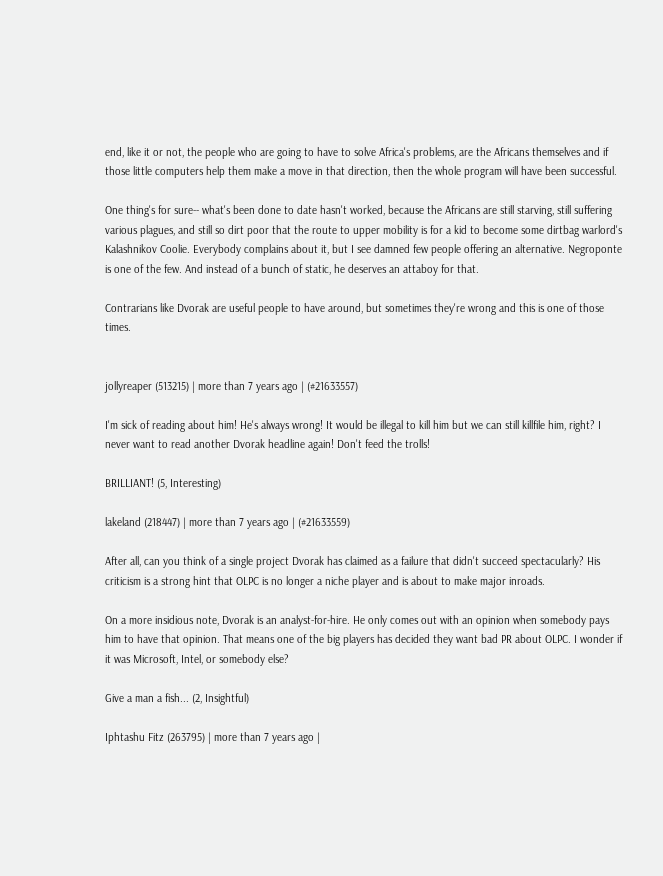end, like it or not, the people who are going to have to solve Africa's problems, are the Africans themselves and if those little computers help them make a move in that direction, then the whole program will have been successful.

One thing's for sure-- what's been done to date hasn't worked, because the Africans are still starving, still suffering various plagues, and still so dirt poor that the route to upper mobility is for a kid to become some dirtbag warlord's Kalashnikov Coolie. Everybody complains about it, but I see damned few people offering an alternative. Negroponte is one of the few. And instead of a bunch of static, he deserves an attaboy for that.

Contrarians like Dvorak are useful people to have around, but sometimes they're wrong and this is one of those times.


jollyreaper (513215) | more than 7 years ago | (#21633557)

I'm sick of reading about him! He's always wrong! It would be illegal to kill him but we can still killfile him, right? I never want to read another Dvorak headline again! Don't feed the trolls!

BRILLIANT! (5, Interesting)

lakeland (218447) | more than 7 years ago | (#21633559)

After all, can you think of a single project Dvorak has claimed as a failure that didn't succeed spectacularly? His criticism is a strong hint that OLPC is no longer a niche player and is about to make major inroads.

On a more insidious note, Dvorak is an analyst-for-hire. He only comes out with an opinion when somebody pays him to have that opinion. That means one of the big players has decided they want bad PR about OLPC. I wonder if it was Microsoft, Intel, or somebody else?

Give a man a fish... (2, Insightful)

Iphtashu Fitz (263795) | more than 7 years ago |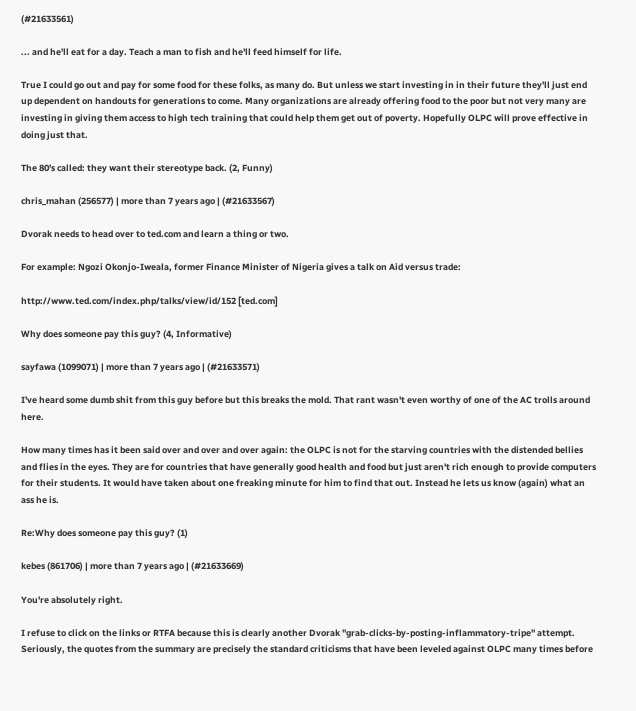(#21633561)

... and he'll eat for a day. Teach a man to fish and he'll feed himself for life.

True I could go out and pay for some food for these folks, as many do. But unless we start investing in in their future they'll just end up dependent on handouts for generations to come. Many organizations are already offering food to the poor but not very many are investing in giving them access to high tech training that could help them get out of poverty. Hopefully OLPC will prove effective in doing just that.

The 80's called: they want their stereotype back. (2, Funny)

chris_mahan (256577) | more than 7 years ago | (#21633567)

Dvorak needs to head over to ted.com and learn a thing or two.

For example: Ngozi Okonjo-Iweala, former Finance Minister of Nigeria gives a talk on Aid versus trade:

http://www.ted.com/index.php/talks/view/id/152 [ted.com]

Why does someone pay this guy? (4, Informative)

sayfawa (1099071) | more than 7 years ago | (#21633571)

I've heard some dumb shit from this guy before but this breaks the mold. That rant wasn't even worthy of one of the AC trolls around here.

How many times has it been said over and over and over again: the OLPC is not for the starving countries with the distended bellies and flies in the eyes. They are for countries that have generally good health and food but just aren't rich enough to provide computers for their students. It would have taken about one freaking minute for him to find that out. Instead he lets us know (again) what an ass he is.

Re:Why does someone pay this guy? (1)

kebes (861706) | more than 7 years ago | (#21633669)

You're absolutely right.

I refuse to click on the links or RTFA because this is clearly another Dvorak "grab-clicks-by-posting-inflammatory-tripe" attempt. Seriously, the quotes from the summary are precisely the standard criticisms that have been leveled against OLPC many times before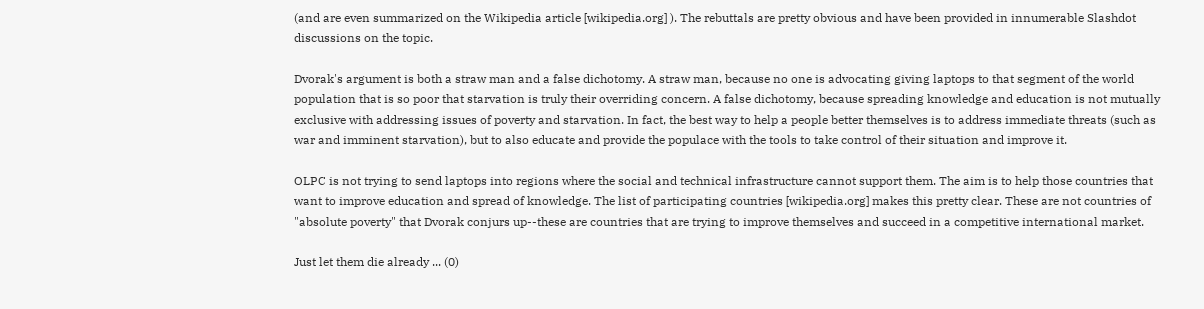(and are even summarized on the Wikipedia article [wikipedia.org] ). The rebuttals are pretty obvious and have been provided in innumerable Slashdot discussions on the topic.

Dvorak's argument is both a straw man and a false dichotomy. A straw man, because no one is advocating giving laptops to that segment of the world population that is so poor that starvation is truly their overriding concern. A false dichotomy, because spreading knowledge and education is not mutually exclusive with addressing issues of poverty and starvation. In fact, the best way to help a people better themselves is to address immediate threats (such as war and imminent starvation), but to also educate and provide the populace with the tools to take control of their situation and improve it.

OLPC is not trying to send laptops into regions where the social and technical infrastructure cannot support them. The aim is to help those countries that want to improve education and spread of knowledge. The list of participating countries [wikipedia.org] makes this pretty clear. These are not countries of "absolute poverty" that Dvorak conjurs up--these are countries that are trying to improve themselves and succeed in a competitive international market.

Just let them die already ... (0)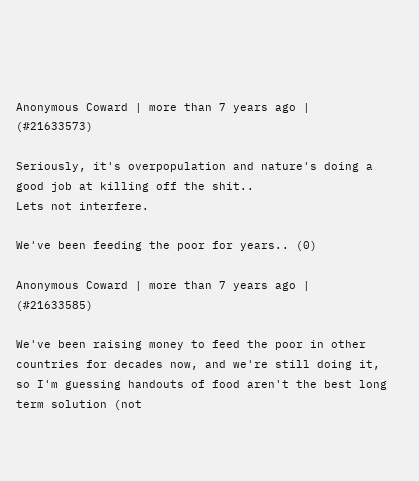Anonymous Coward | more than 7 years ago | (#21633573)

Seriously, it's overpopulation and nature's doing a good job at killing off the shit..
Lets not interfere.

We've been feeding the poor for years.. (0)

Anonymous Coward | more than 7 years ago | (#21633585)

We've been raising money to feed the poor in other countries for decades now, and we're still doing it, so I'm guessing handouts of food aren't the best long term solution (not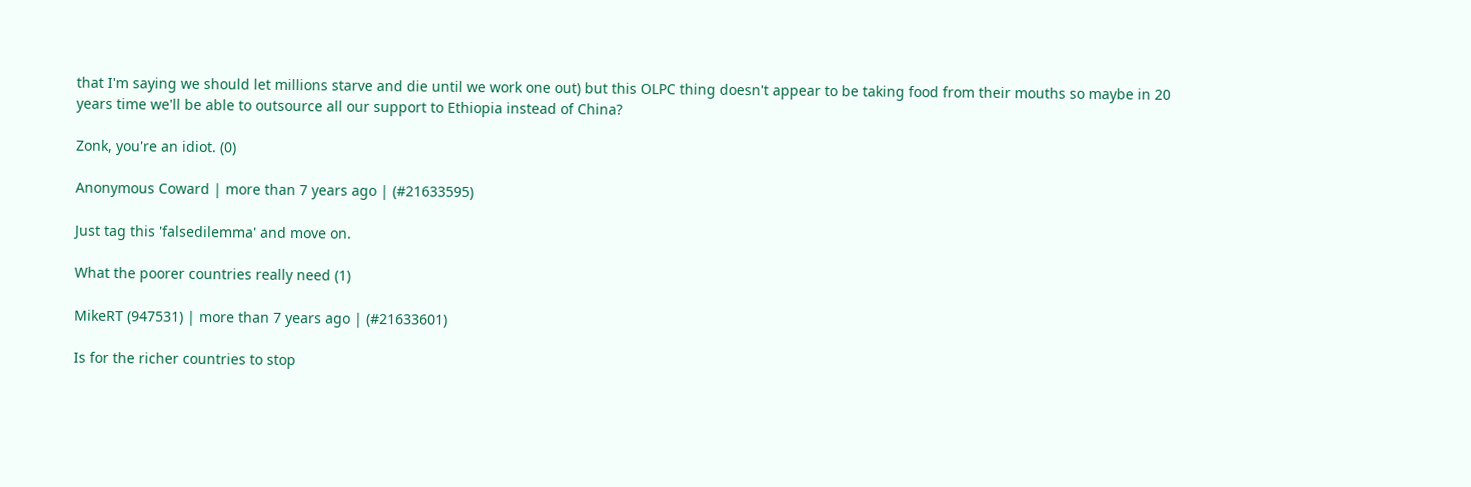that I'm saying we should let millions starve and die until we work one out) but this OLPC thing doesn't appear to be taking food from their mouths so maybe in 20 years time we'll be able to outsource all our support to Ethiopia instead of China?

Zonk, you're an idiot. (0)

Anonymous Coward | more than 7 years ago | (#21633595)

Just tag this 'falsedilemma' and move on.

What the poorer countries really need (1)

MikeRT (947531) | more than 7 years ago | (#21633601)

Is for the richer countries to stop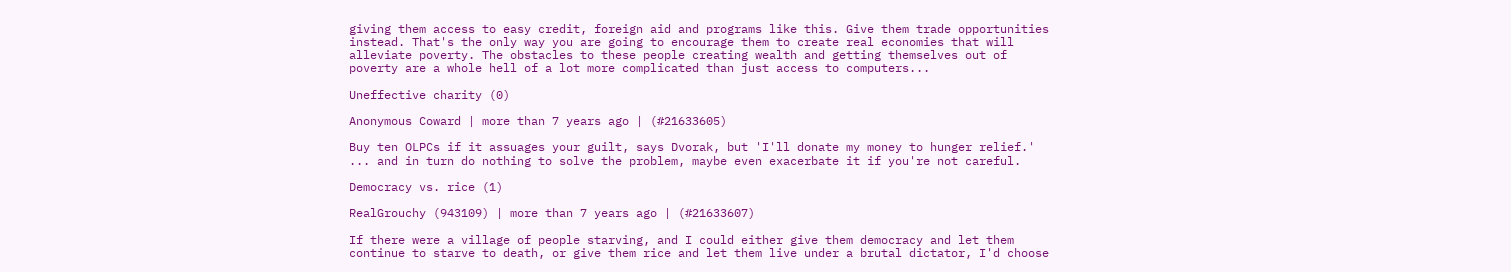giving them access to easy credit, foreign aid and programs like this. Give them trade opportunities instead. That's the only way you are going to encourage them to create real economies that will alleviate poverty. The obstacles to these people creating wealth and getting themselves out of poverty are a whole hell of a lot more complicated than just access to computers...

Uneffective charity (0)

Anonymous Coward | more than 7 years ago | (#21633605)

Buy ten OLPCs if it assuages your guilt, says Dvorak, but 'I'll donate my money to hunger relief.'
... and in turn do nothing to solve the problem, maybe even exacerbate it if you're not careful.

Democracy vs. rice (1)

RealGrouchy (943109) | more than 7 years ago | (#21633607)

If there were a village of people starving, and I could either give them democracy and let them continue to starve to death, or give them rice and let them live under a brutal dictator, I'd choose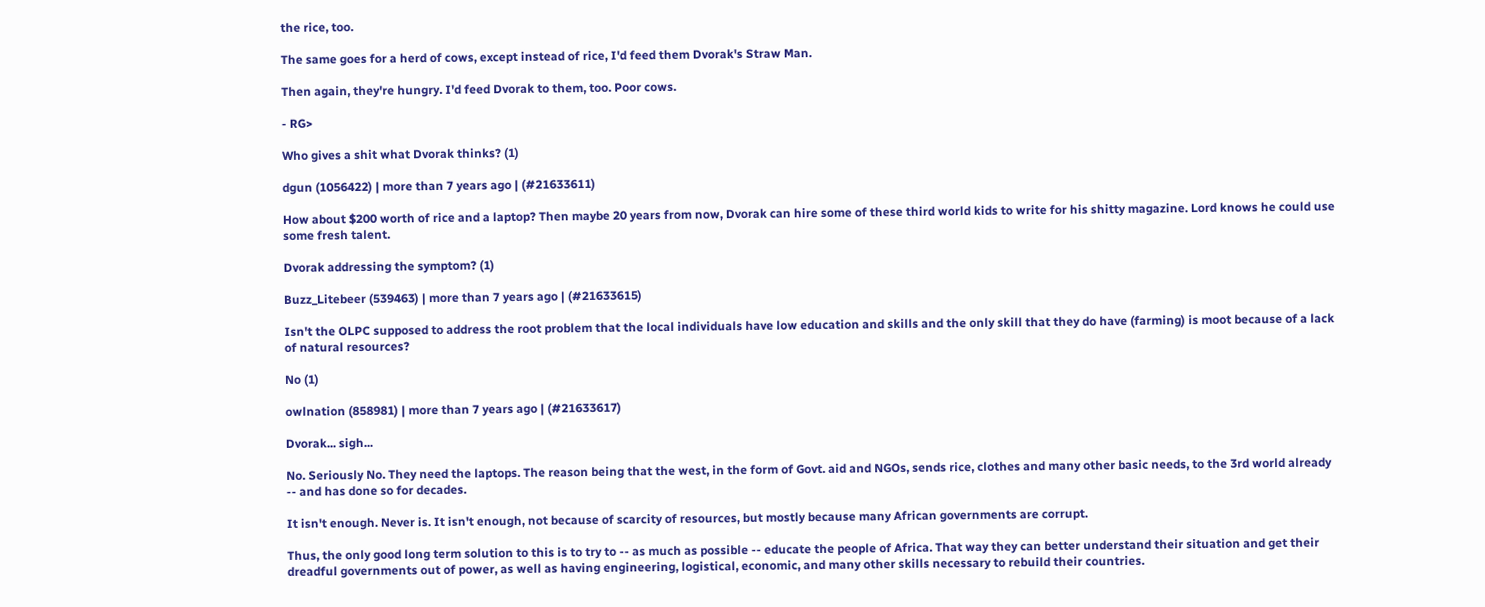the rice, too.

The same goes for a herd of cows, except instead of rice, I'd feed them Dvorak's Straw Man.

Then again, they're hungry. I'd feed Dvorak to them, too. Poor cows.

- RG>

Who gives a shit what Dvorak thinks? (1)

dgun (1056422) | more than 7 years ago | (#21633611)

How about $200 worth of rice and a laptop? Then maybe 20 years from now, Dvorak can hire some of these third world kids to write for his shitty magazine. Lord knows he could use some fresh talent.

Dvorak addressing the symptom? (1)

Buzz_Litebeer (539463) | more than 7 years ago | (#21633615)

Isn't the OLPC supposed to address the root problem that the local individuals have low education and skills and the only skill that they do have (farming) is moot because of a lack of natural resources?

No (1)

owlnation (858981) | more than 7 years ago | (#21633617)

Dvorak... sigh...

No. Seriously No. They need the laptops. The reason being that the west, in the form of Govt. aid and NGOs, sends rice, clothes and many other basic needs, to the 3rd world already -- and has done so for decades.

It isn't enough. Never is. It isn't enough, not because of scarcity of resources, but mostly because many African governments are corrupt.

Thus, the only good long term solution to this is to try to -- as much as possible -- educate the people of Africa. That way they can better understand their situation and get their dreadful governments out of power, as well as having engineering, logistical, economic, and many other skills necessary to rebuild their countries.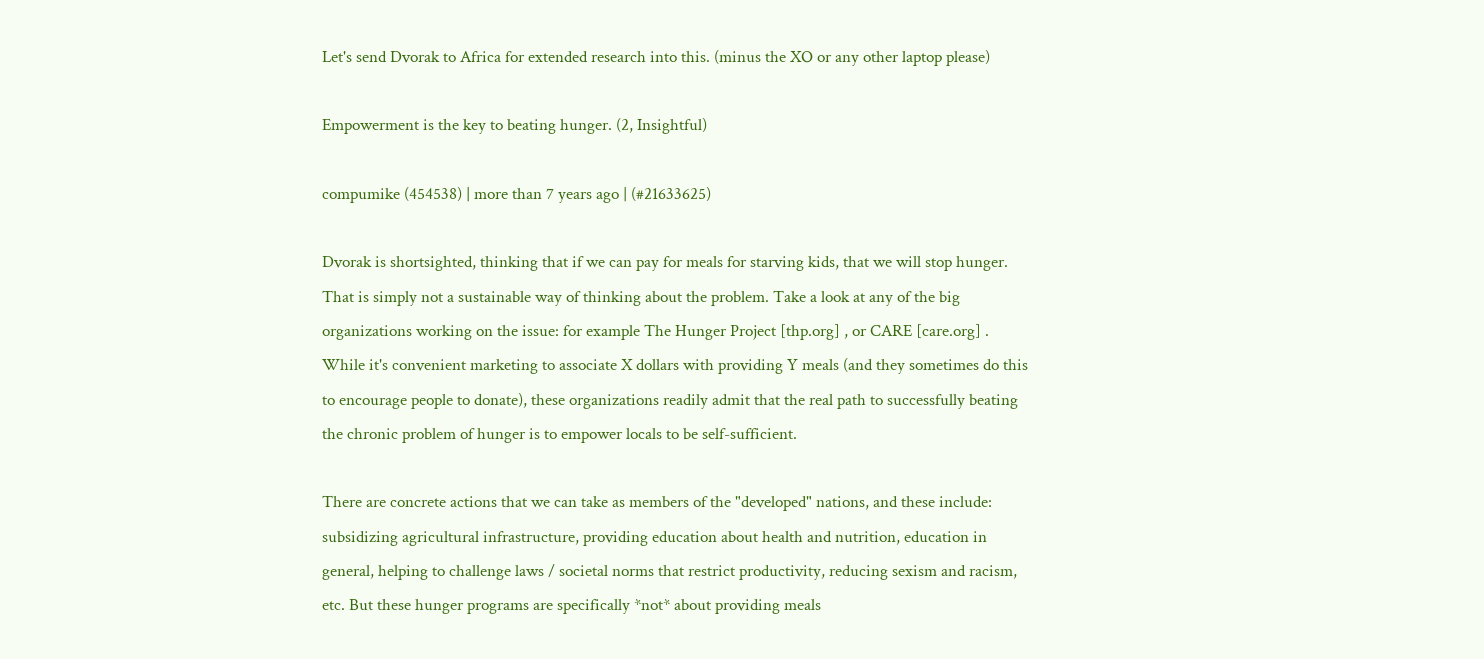Let's send Dvorak to Africa for extended research into this. (minus the XO or any other laptop please)

Empowerment is the key to beating hunger. (2, Insightful)

compumike (454538) | more than 7 years ago | (#21633625)

Dvorak is shortsighted, thinking that if we can pay for meals for starving kids, that we will stop hunger. That is simply not a sustainable way of thinking about the problem. Take a look at any of the big organizations working on the issue: for example The Hunger Project [thp.org] , or CARE [care.org] . While it's convenient marketing to associate X dollars with providing Y meals (and they sometimes do this to encourage people to donate), these organizations readily admit that the real path to successfully beating the chronic problem of hunger is to empower locals to be self-sufficient.

There are concrete actions that we can take as members of the "developed" nations, and these include: subsidizing agricultural infrastructure, providing education about health and nutrition, education in general, helping to challenge laws / societal norms that restrict productivity, reducing sexism and racism, etc. But these hunger programs are specifically *not* about providing meals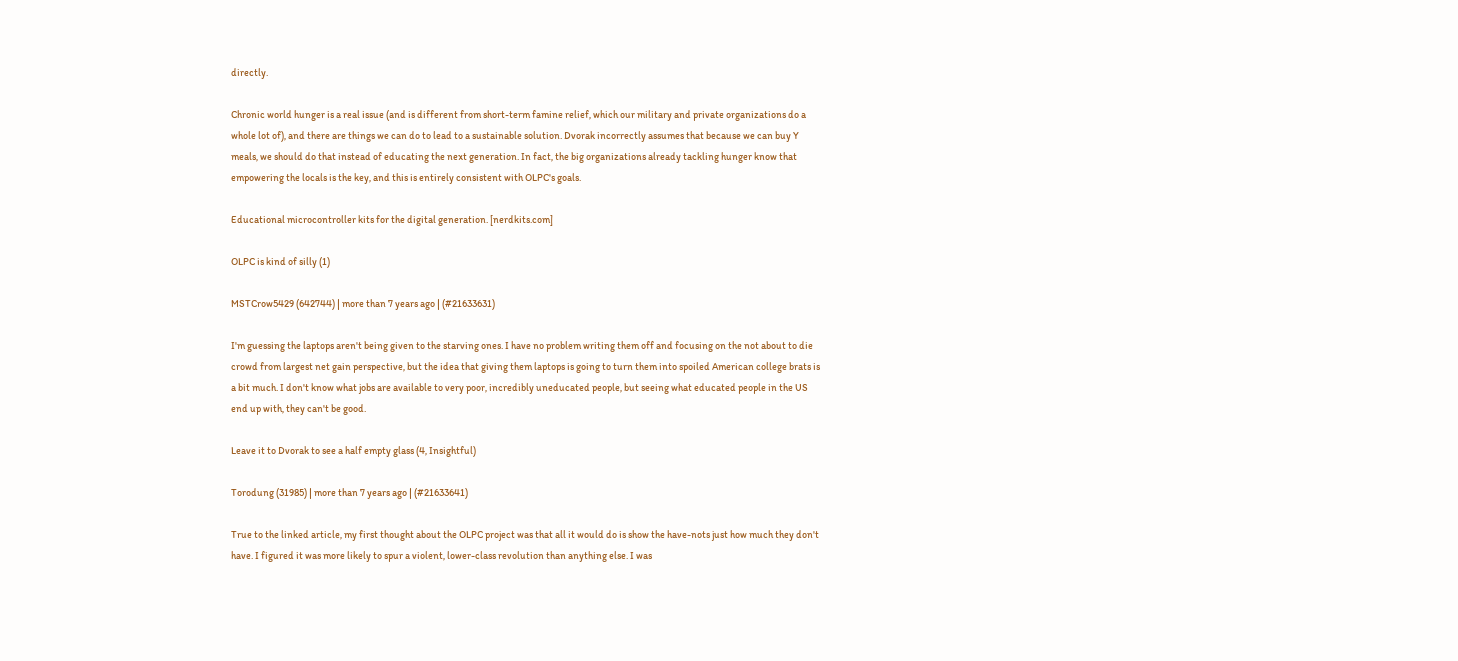directly.

Chronic world hunger is a real issue (and is different from short-term famine relief, which our military and private organizations do a whole lot of), and there are things we can do to lead to a sustainable solution. Dvorak incorrectly assumes that because we can buy Y meals, we should do that instead of educating the next generation. In fact, the big organizations already tackling hunger know that empowering the locals is the key, and this is entirely consistent with OLPC's goals.

Educational microcontroller kits for the digital generation. [nerdkits.com]

OLPC is kind of silly (1)

MSTCrow5429 (642744) | more than 7 years ago | (#21633631)

I'm guessing the laptops aren't being given to the starving ones. I have no problem writing them off and focusing on the not about to die crowd from largest net gain perspective, but the idea that giving them laptops is going to turn them into spoiled American college brats is a bit much. I don't know what jobs are available to very poor, incredibly uneducated people, but seeing what educated people in the US end up with, they can't be good.

Leave it to Dvorak to see a half empty glass (4, Insightful)

Torodung (31985) | more than 7 years ago | (#21633641)

True to the linked article, my first thought about the OLPC project was that all it would do is show the have-nots just how much they don't have. I figured it was more likely to spur a violent, lower-class revolution than anything else. I was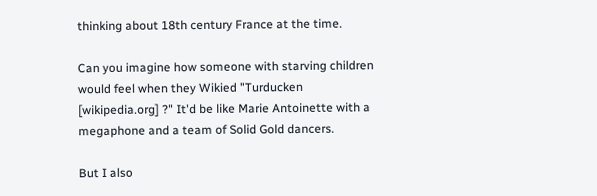thinking about 18th century France at the time.

Can you imagine how someone with starving children would feel when they Wikied "Turducken [wikipedia.org] ?" It'd be like Marie Antoinette with a megaphone and a team of Solid Gold dancers.

But I also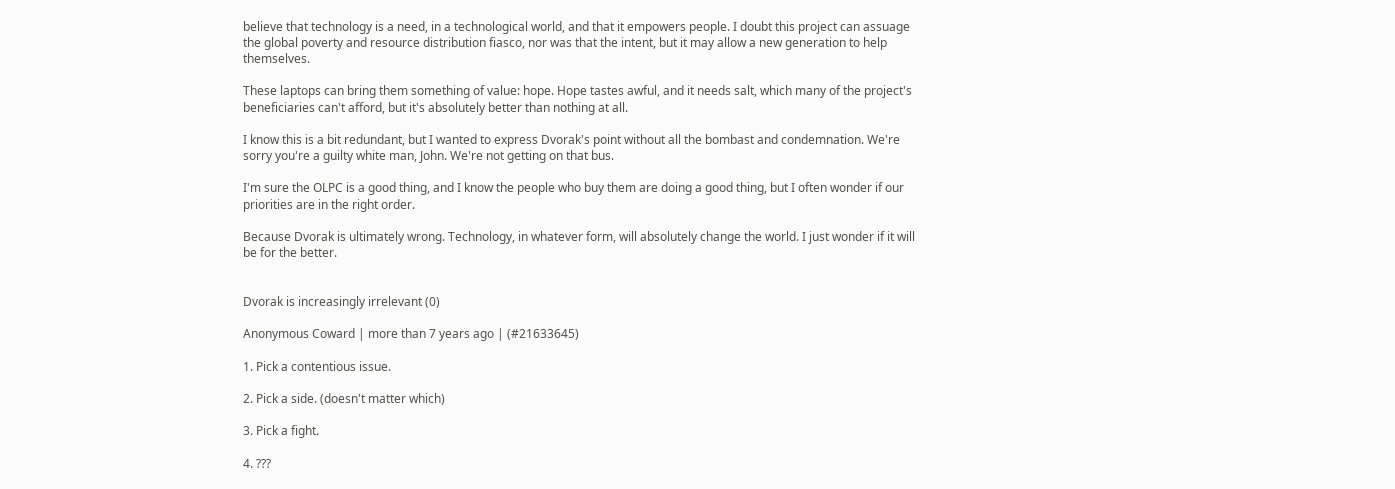believe that technology is a need, in a technological world, and that it empowers people. I doubt this project can assuage the global poverty and resource distribution fiasco, nor was that the intent, but it may allow a new generation to help themselves.

These laptops can bring them something of value: hope. Hope tastes awful, and it needs salt, which many of the project's beneficiaries can't afford, but it's absolutely better than nothing at all.

I know this is a bit redundant, but I wanted to express Dvorak's point without all the bombast and condemnation. We're sorry you're a guilty white man, John. We're not getting on that bus.

I'm sure the OLPC is a good thing, and I know the people who buy them are doing a good thing, but I often wonder if our priorities are in the right order.

Because Dvorak is ultimately wrong. Technology, in whatever form, will absolutely change the world. I just wonder if it will be for the better.


Dvorak is increasingly irrelevant (0)

Anonymous Coward | more than 7 years ago | (#21633645)

1. Pick a contentious issue.

2. Pick a side. (doesn't matter which)

3. Pick a fight.

4. ???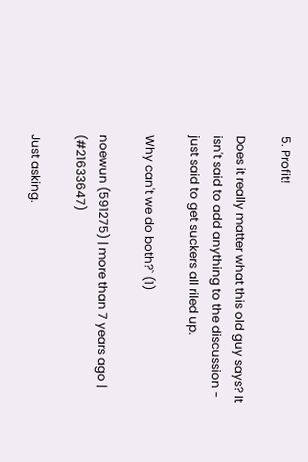5. Profit!

Does it really matter what this old guy says? It isn't said to add anything to the discussion - just said to get suckers all riled up.

Why can't we do both?` (1)

noewun (591275) | more than 7 years ago | (#21633647)

Just asking.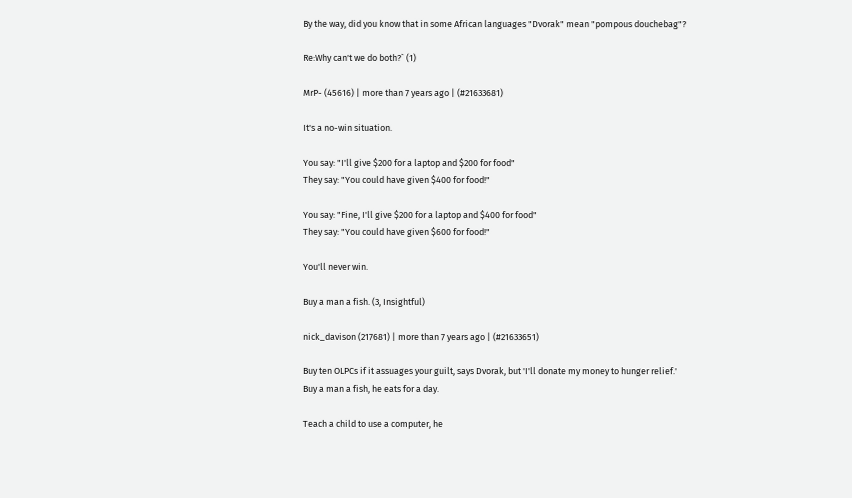By the way, did you know that in some African languages "Dvorak" mean "pompous douchebag"?

Re:Why can't we do both?` (1)

MrP- (45616) | more than 7 years ago | (#21633681)

It's a no-win situation.

You say: "I'll give $200 for a laptop and $200 for food"
They say: "You could have given $400 for food!"

You say: "Fine, I'll give $200 for a laptop and $400 for food"
They say: "You could have given $600 for food!"

You'll never win.

Buy a man a fish. (3, Insightful)

nick_davison (217681) | more than 7 years ago | (#21633651)

Buy ten OLPCs if it assuages your guilt, says Dvorak, but 'I'll donate my money to hunger relief.'
Buy a man a fish, he eats for a day.

Teach a child to use a computer, he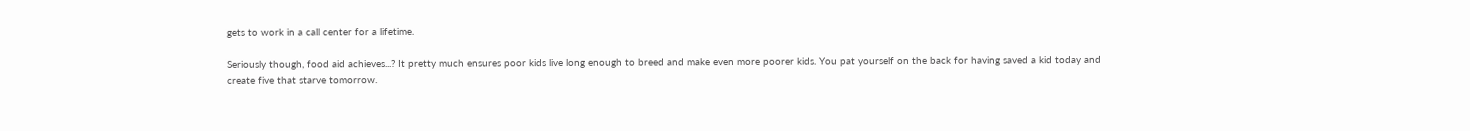gets to work in a call center for a lifetime.

Seriously though, food aid achieves...? It pretty much ensures poor kids live long enough to breed and make even more poorer kids. You pat yourself on the back for having saved a kid today and create five that starve tomorrow.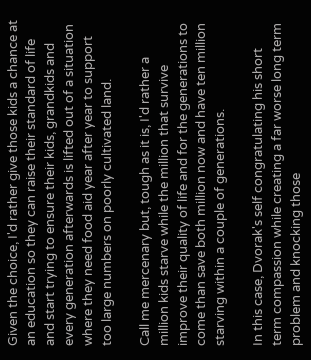Given the choice, I'd rather give those kids a chance at an education so they can raise their standard of life and start trying to ensure their kids, grandkids and every generation afterwards is lifted out of a situation where they need food aid year after year to support too large numbers on poorly cultivated land.

Call me mercenary but, tough as it is, I'd rather a million kids starve while the million that survive improve their quality of life and for the generations to come than save both million now and have ten million starving within a couple of generations.

In this case, Dvorak's self congratulating his short term compassion while creating a far worse long term problem and knocking those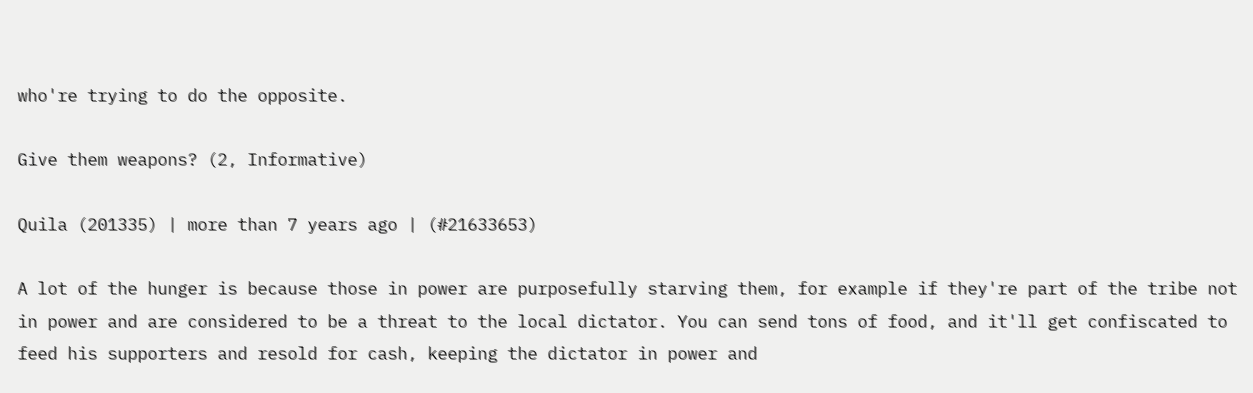who're trying to do the opposite.

Give them weapons? (2, Informative)

Quila (201335) | more than 7 years ago | (#21633653)

A lot of the hunger is because those in power are purposefully starving them, for example if they're part of the tribe not in power and are considered to be a threat to the local dictator. You can send tons of food, and it'll get confiscated to feed his supporters and resold for cash, keeping the dictator in power and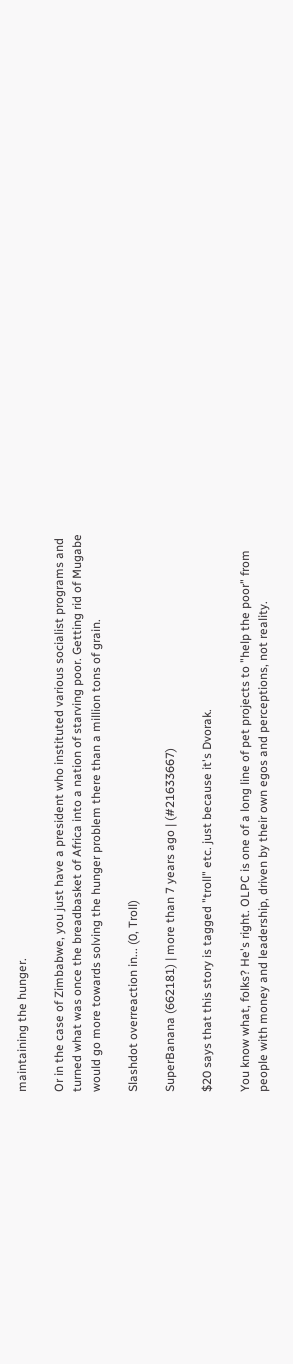maintaining the hunger.

Or in the case of Zimbabwe, you just have a president who instituted various socialist programs and turned what was once the breadbasket of Africa into a nation of starving poor. Getting rid of Mugabe would go more towards solving the hunger problem there than a million tons of grain.

Slashdot overreaction in... (0, Troll)

SuperBanana (662181) | more than 7 years ago | (#21633667)

$20 says that this story is tagged "troll" etc. just because it's Dvorak.

You know what, folks? He's right. OLPC is one of a long line of pet projects to "help the poor" from people with money and leadership, driven by their own egos and perceptions, not reality.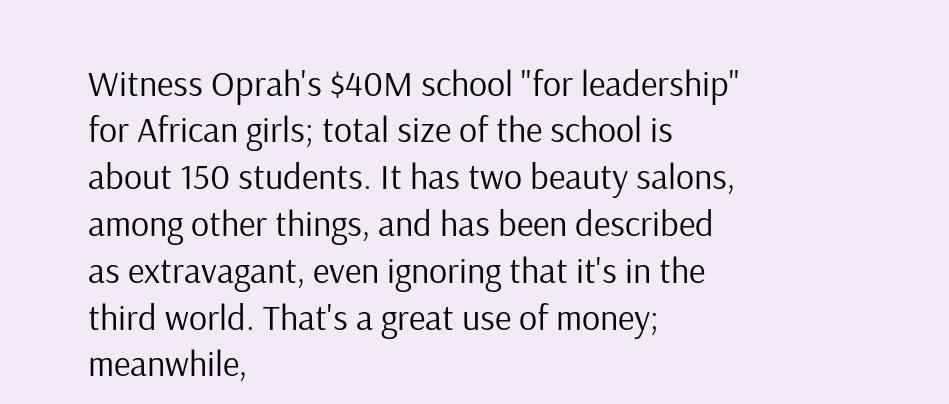Witness Oprah's $40M school "for leadership" for African girls; total size of the school is about 150 students. It has two beauty salons, among other things, and has been described as extravagant, even ignoring that it's in the third world. That's a great use of money; meanwhile,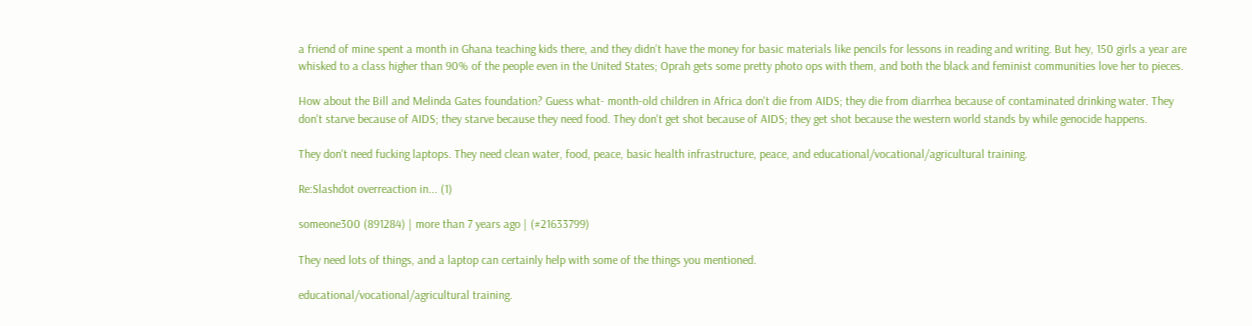a friend of mine spent a month in Ghana teaching kids there, and they didn't have the money for basic materials like pencils for lessons in reading and writing. But hey, 150 girls a year are whisked to a class higher than 90% of the people even in the United States; Oprah gets some pretty photo ops with them, and both the black and feminist communities love her to pieces.

How about the Bill and Melinda Gates foundation? Guess what- month-old children in Africa don't die from AIDS; they die from diarrhea because of contaminated drinking water. They don't starve because of AIDS; they starve because they need food. They don't get shot because of AIDS; they get shot because the western world stands by while genocide happens.

They don't need fucking laptops. They need clean water, food, peace, basic health infrastructure, peace, and educational/vocational/agricultural training.

Re:Slashdot overreaction in... (1)

someone300 (891284) | more than 7 years ago | (#21633799)

They need lots of things, and a laptop can certainly help with some of the things you mentioned.

educational/vocational/agricultural training.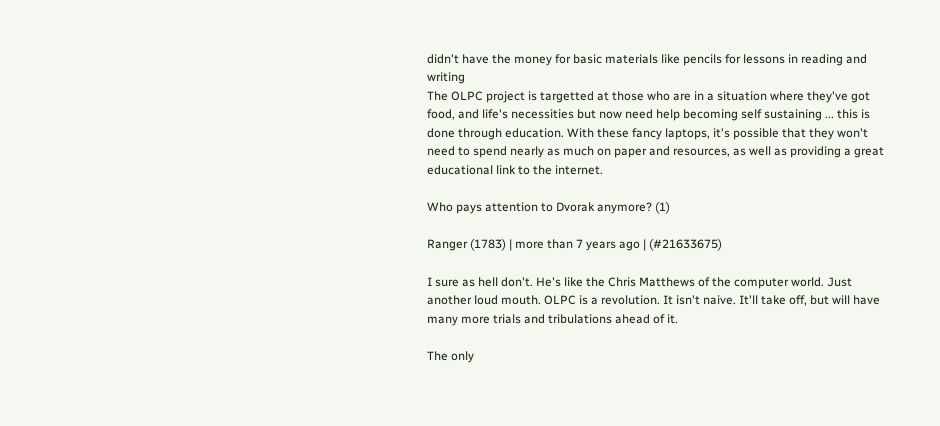didn't have the money for basic materials like pencils for lessons in reading and writing
The OLPC project is targetted at those who are in a situation where they've got food, and life's necessities but now need help becoming self sustaining ... this is done through education. With these fancy laptops, it's possible that they won't need to spend nearly as much on paper and resources, as well as providing a great educational link to the internet.

Who pays attention to Dvorak anymore? (1)

Ranger (1783) | more than 7 years ago | (#21633675)

I sure as hell don't. He's like the Chris Matthews of the computer world. Just another loud mouth. OLPC is a revolution. It isn't naive. It'll take off, but will have many more trials and tribulations ahead of it.

The only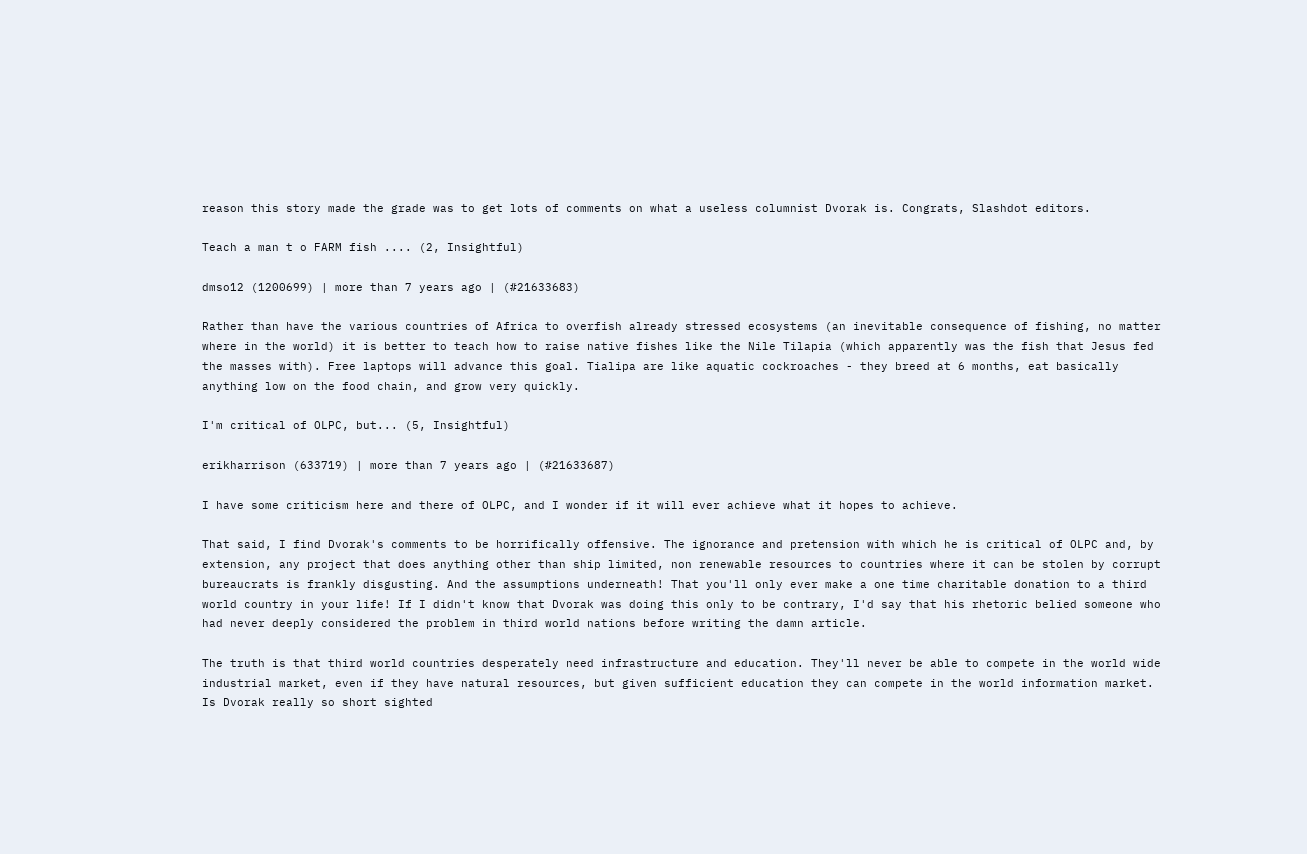reason this story made the grade was to get lots of comments on what a useless columnist Dvorak is. Congrats, Slashdot editors.

Teach a man t o FARM fish .... (2, Insightful)

dmso12 (1200699) | more than 7 years ago | (#21633683)

Rather than have the various countries of Africa to overfish already stressed ecosystems (an inevitable consequence of fishing, no matter where in the world) it is better to teach how to raise native fishes like the Nile Tilapia (which apparently was the fish that Jesus fed the masses with). Free laptops will advance this goal. Tialipa are like aquatic cockroaches - they breed at 6 months, eat basically anything low on the food chain, and grow very quickly.

I'm critical of OLPC, but... (5, Insightful)

erikharrison (633719) | more than 7 years ago | (#21633687)

I have some criticism here and there of OLPC, and I wonder if it will ever achieve what it hopes to achieve.

That said, I find Dvorak's comments to be horrifically offensive. The ignorance and pretension with which he is critical of OLPC and, by extension, any project that does anything other than ship limited, non renewable resources to countries where it can be stolen by corrupt bureaucrats is frankly disgusting. And the assumptions underneath! That you'll only ever make a one time charitable donation to a third world country in your life! If I didn't know that Dvorak was doing this only to be contrary, I'd say that his rhetoric belied someone who had never deeply considered the problem in third world nations before writing the damn article.

The truth is that third world countries desperately need infrastructure and education. They'll never be able to compete in the world wide industrial market, even if they have natural resources, but given sufficient education they can compete in the world information market. Is Dvorak really so short sighted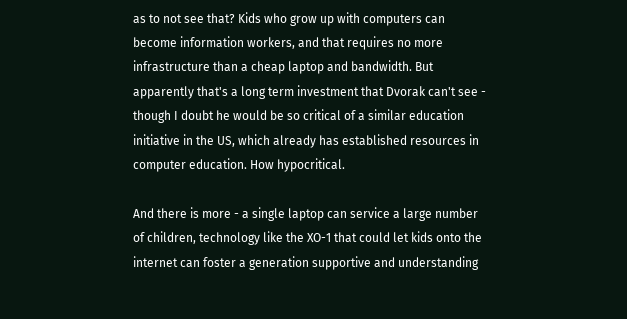as to not see that? Kids who grow up with computers can become information workers, and that requires no more infrastructure than a cheap laptop and bandwidth. But apparently that's a long term investment that Dvorak can't see - though I doubt he would be so critical of a similar education initiative in the US, which already has established resources in computer education. How hypocritical.

And there is more - a single laptop can service a large number of children, technology like the XO-1 that could let kids onto the internet can foster a generation supportive and understanding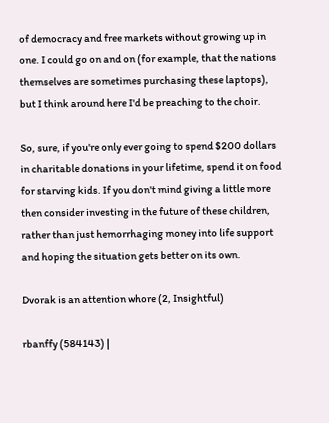of democracy and free markets without growing up in one. I could go on and on (for example, that the nations themselves are sometimes purchasing these laptops), but I think around here I'd be preaching to the choir.

So, sure, if you're only ever going to spend $200 dollars in charitable donations in your lifetime, spend it on food for starving kids. If you don't mind giving a little more then consider investing in the future of these children, rather than just hemorrhaging money into life support and hoping the situation gets better on its own.

Dvorak is an attention whore (2, Insightful)

rbanffy (584143) |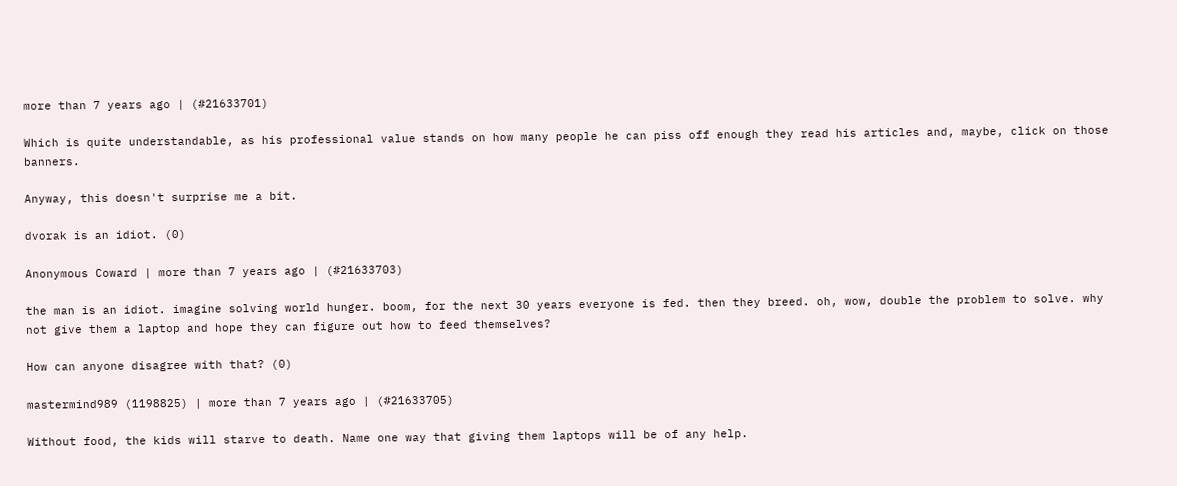more than 7 years ago | (#21633701)

Which is quite understandable, as his professional value stands on how many people he can piss off enough they read his articles and, maybe, click on those banners.

Anyway, this doesn't surprise me a bit.

dvorak is an idiot. (0)

Anonymous Coward | more than 7 years ago | (#21633703)

the man is an idiot. imagine solving world hunger. boom, for the next 30 years everyone is fed. then they breed. oh, wow, double the problem to solve. why not give them a laptop and hope they can figure out how to feed themselves?

How can anyone disagree with that? (0)

mastermind989 (1198825) | more than 7 years ago | (#21633705)

Without food, the kids will starve to death. Name one way that giving them laptops will be of any help.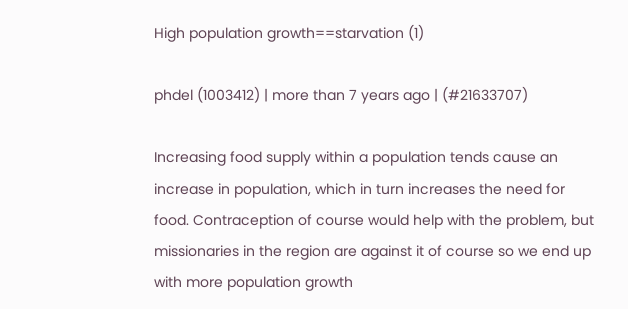High population growth==starvation (1)

phdel (1003412) | more than 7 years ago | (#21633707)

Increasing food supply within a population tends cause an increase in population, which in turn increases the need for food. Contraception of course would help with the problem, but missionaries in the region are against it of course so we end up with more population growth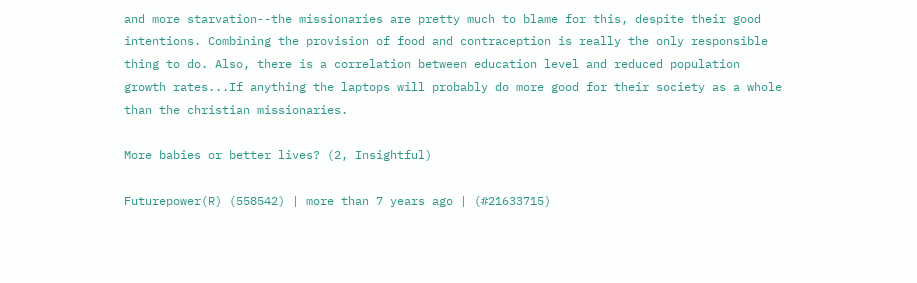and more starvation--the missionaries are pretty much to blame for this, despite their good intentions. Combining the provision of food and contraception is really the only responsible thing to do. Also, there is a correlation between education level and reduced population growth rates...If anything the laptops will probably do more good for their society as a whole than the christian missionaries.

More babies or better lives? (2, Insightful)

Futurepower(R) (558542) | more than 7 years ago | (#21633715)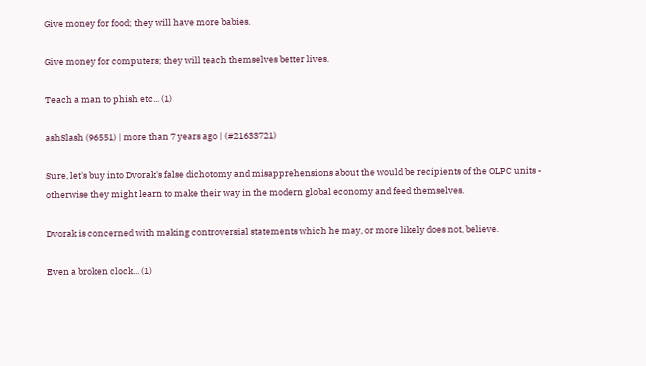Give money for food; they will have more babies.

Give money for computers; they will teach themselves better lives.

Teach a man to phish etc... (1)

ashSlash (96551) | more than 7 years ago | (#21633721)

Sure, let's buy into Dvorak's false dichotomy and misapprehensions about the would be recipients of the OLPC units - otherwise they might learn to make their way in the modern global economy and feed themselves.

Dvorak is concerned with making controversial statements which he may, or more likely does not, believe.

Even a broken clock... (1)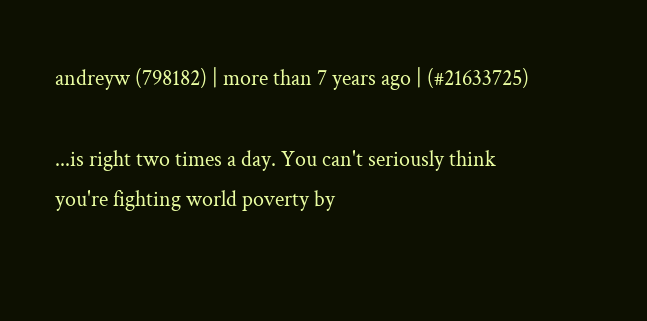andreyw (798182) | more than 7 years ago | (#21633725)

...is right two times a day. You can't seriously think you're fighting world poverty by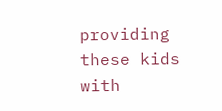providing these kids with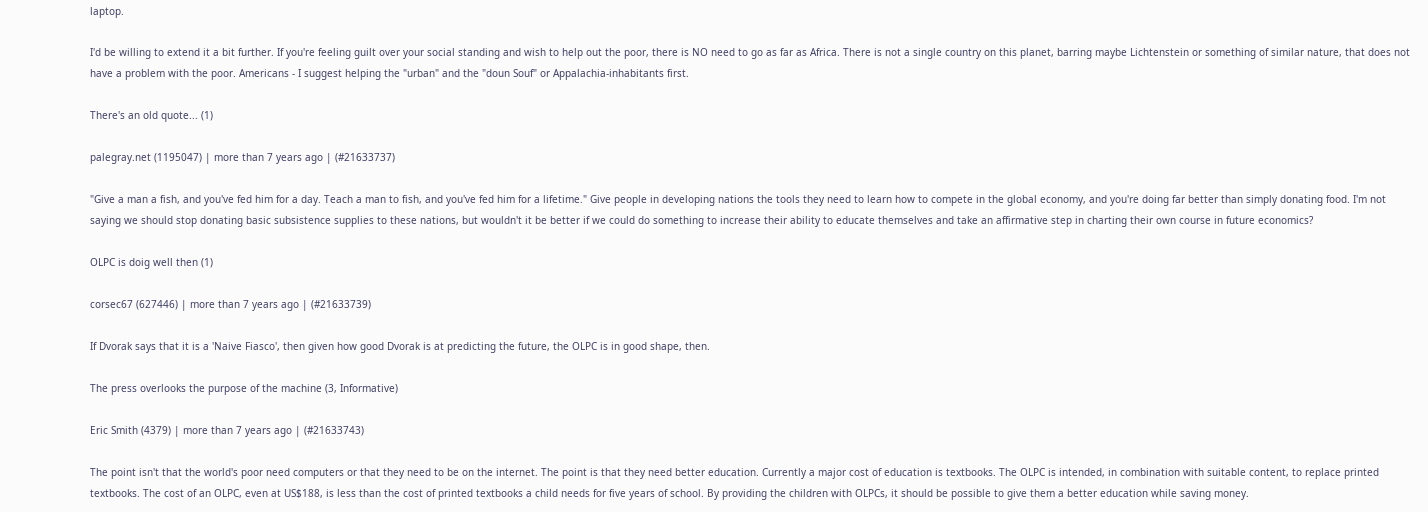laptop.

I'd be willing to extend it a bit further. If you're feeling guilt over your social standing and wish to help out the poor, there is NO need to go as far as Africa. There is not a single country on this planet, barring maybe Lichtenstein or something of similar nature, that does not have a problem with the poor. Americans - I suggest helping the "urban" and the "doun Souf" or Appalachia-inhabitants first.

There's an old quote... (1)

palegray.net (1195047) | more than 7 years ago | (#21633737)

"Give a man a fish, and you've fed him for a day. Teach a man to fish, and you've fed him for a lifetime." Give people in developing nations the tools they need to learn how to compete in the global economy, and you're doing far better than simply donating food. I'm not saying we should stop donating basic subsistence supplies to these nations, but wouldn't it be better if we could do something to increase their ability to educate themselves and take an affirmative step in charting their own course in future economics?

OLPC is doig well then (1)

corsec67 (627446) | more than 7 years ago | (#21633739)

If Dvorak says that it is a 'Naive Fiasco', then given how good Dvorak is at predicting the future, the OLPC is in good shape, then.

The press overlooks the purpose of the machine (3, Informative)

Eric Smith (4379) | more than 7 years ago | (#21633743)

The point isn't that the world's poor need computers or that they need to be on the internet. The point is that they need better education. Currently a major cost of education is textbooks. The OLPC is intended, in combination with suitable content, to replace printed textbooks. The cost of an OLPC, even at US$188, is less than the cost of printed textbooks a child needs for five years of school. By providing the children with OLPCs, it should be possible to give them a better education while saving money.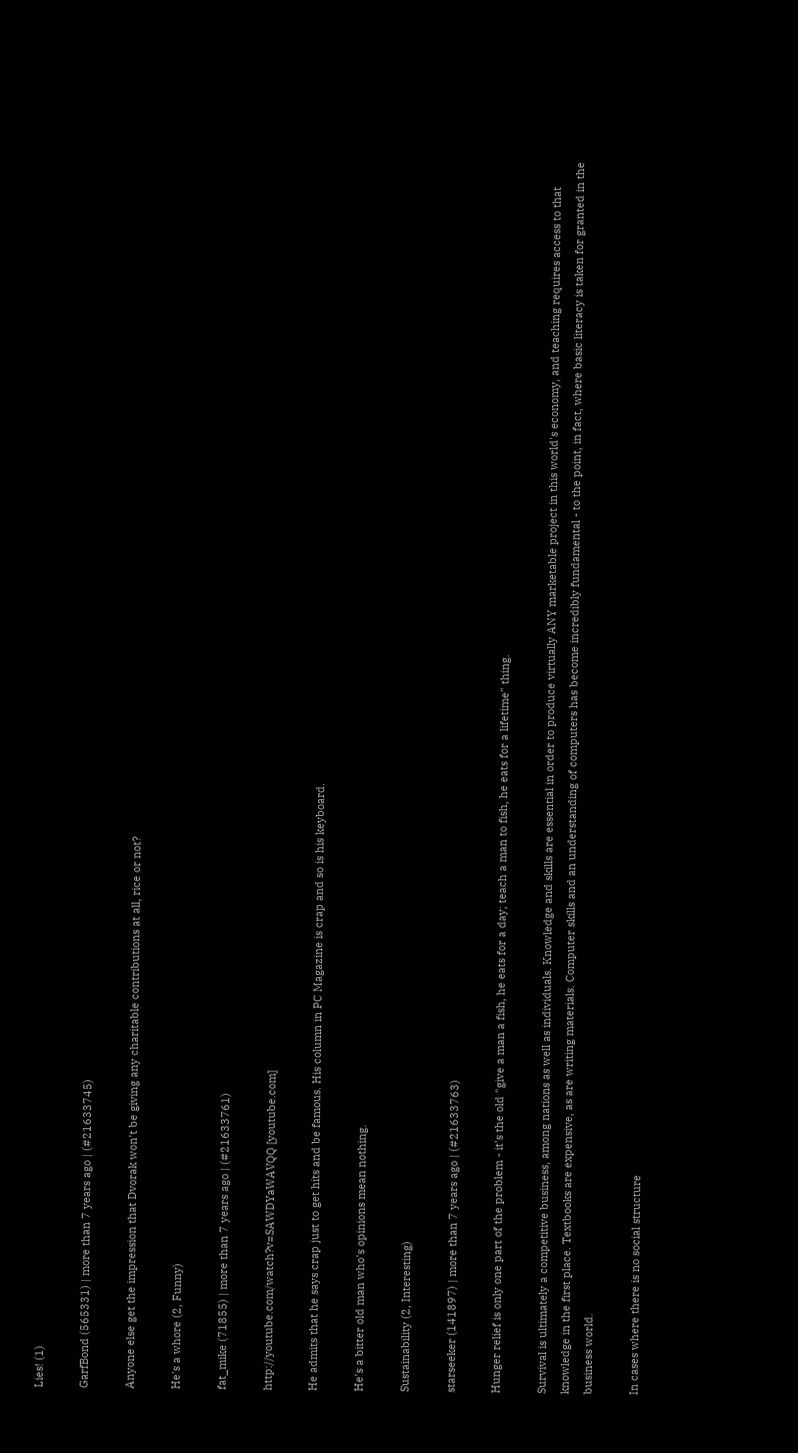Lies! (1)

GarfBond (565331) | more than 7 years ago | (#21633745)

Anyone else get the impression that Dvorak won't be giving any charitable contributions at all, rice or not?

He's a whore (2, Funny)

fat_mike (71855) | more than 7 years ago | (#21633761)

http://youtube.com/watch?v=SAWDYaWAVQQ [youtube.com]

He admits that he says crap just to get hits and be famous. His column in PC Magazine is crap and so is his keyboard.

He's a bitter old man who's opinions mean nothing.

Sustainability (2, Interesting)

starseeker (141897) | more than 7 years ago | (#21633763)

Hunger relief is only one part of the problem - it's the old "give a man a fish, he eats for a day; teach a man to fish, he eats for a lifetime" thing.

Survival is ultimately a competitive business, among nations as well as individuals. Knowledge and skills are essential in order to produce virtually ANY marketable project in this world's economy, and teaching requires access to that knowledge in the first place. Textbooks are expensive, as are writing materials. Computer skills and an understanding of computers has become incredibly fundamental - to the point, in fact, where basic literacy is taken for granted in the business world.

In cases where there is no social structure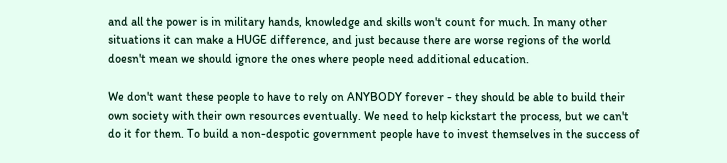and all the power is in military hands, knowledge and skills won't count for much. In many other situations it can make a HUGE difference, and just because there are worse regions of the world doesn't mean we should ignore the ones where people need additional education.

We don't want these people to have to rely on ANYBODY forever - they should be able to build their own society with their own resources eventually. We need to help kickstart the process, but we can't do it for them. To build a non-despotic government people have to invest themselves in the success of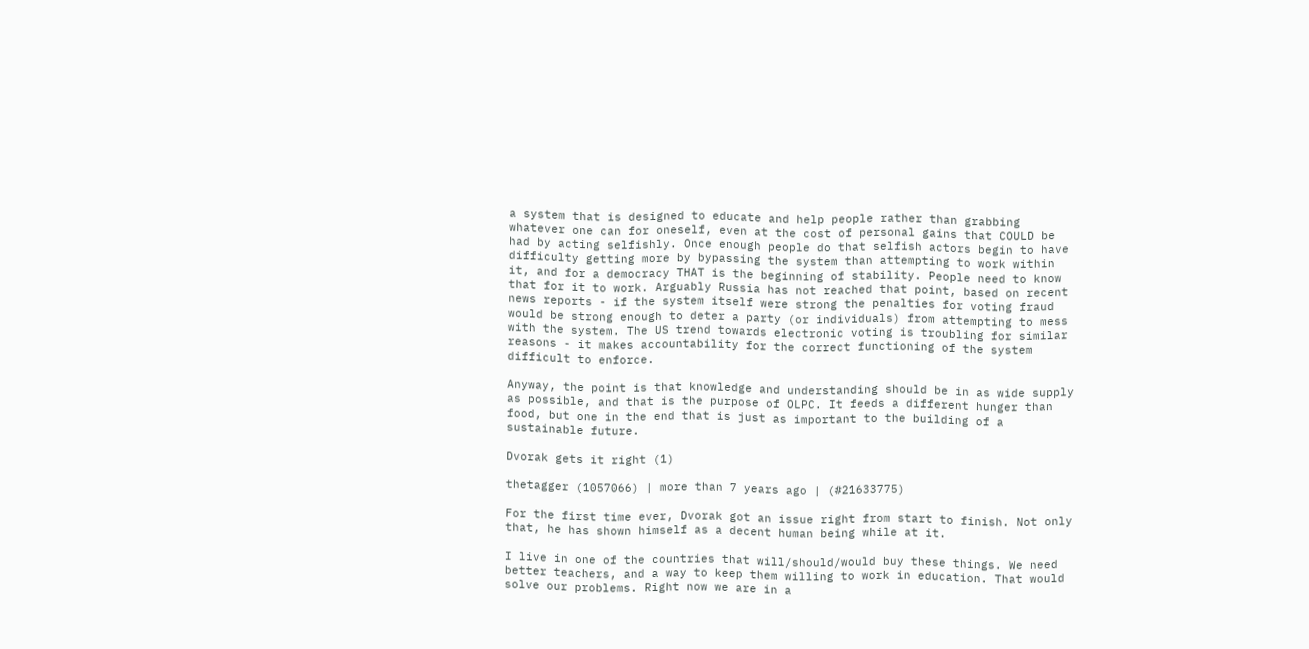a system that is designed to educate and help people rather than grabbing whatever one can for oneself, even at the cost of personal gains that COULD be had by acting selfishly. Once enough people do that selfish actors begin to have difficulty getting more by bypassing the system than attempting to work within it, and for a democracy THAT is the beginning of stability. People need to know that for it to work. Arguably Russia has not reached that point, based on recent news reports - if the system itself were strong the penalties for voting fraud would be strong enough to deter a party (or individuals) from attempting to mess with the system. The US trend towards electronic voting is troubling for similar reasons - it makes accountability for the correct functioning of the system difficult to enforce.

Anyway, the point is that knowledge and understanding should be in as wide supply as possible, and that is the purpose of OLPC. It feeds a different hunger than food, but one in the end that is just as important to the building of a sustainable future.

Dvorak gets it right (1)

thetagger (1057066) | more than 7 years ago | (#21633775)

For the first time ever, Dvorak got an issue right from start to finish. Not only that, he has shown himself as a decent human being while at it.

I live in one of the countries that will/should/would buy these things. We need better teachers, and a way to keep them willing to work in education. That would solve our problems. Right now we are in a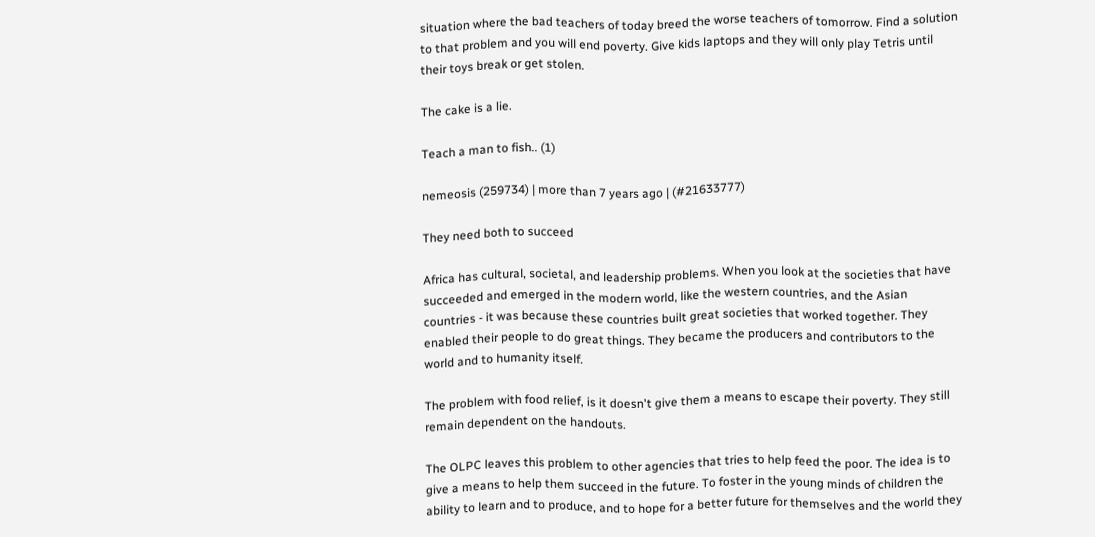situation where the bad teachers of today breed the worse teachers of tomorrow. Find a solution to that problem and you will end poverty. Give kids laptops and they will only play Tetris until their toys break or get stolen.

The cake is a lie.

Teach a man to fish.. (1)

nemeosis (259734) | more than 7 years ago | (#21633777)

They need both to succeed

Africa has cultural, societal, and leadership problems. When you look at the societies that have succeeded and emerged in the modern world, like the western countries, and the Asian countries - it was because these countries built great societies that worked together. They enabled their people to do great things. They became the producers and contributors to the world and to humanity itself.

The problem with food relief, is it doesn't give them a means to escape their poverty. They still remain dependent on the handouts.

The OLPC leaves this problem to other agencies that tries to help feed the poor. The idea is to give a means to help them succeed in the future. To foster in the young minds of children the ability to learn and to produce, and to hope for a better future for themselves and the world they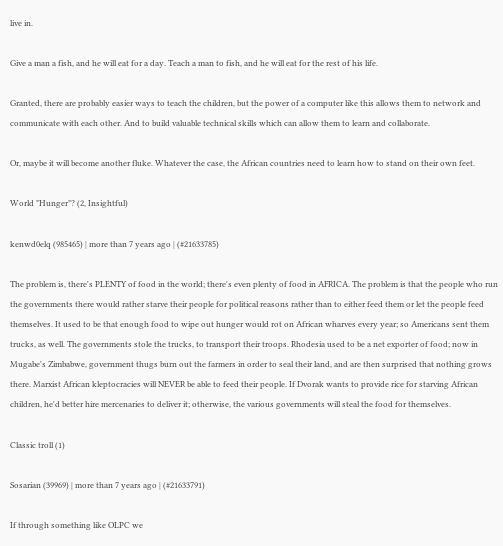live in.

Give a man a fish, and he will eat for a day. Teach a man to fish, and he will eat for the rest of his life.

Granted, there are probably easier ways to teach the children, but the power of a computer like this allows them to network and communicate with each other. And to build valuable technical skills which can allow them to learn and collaborate.

Or, maybe it will become another fluke. Whatever the case, the African countries need to learn how to stand on their own feet.

World "Hunger"? (2, Insightful)

kenwd0elq (985465) | more than 7 years ago | (#21633785)

The problem is, there's PLENTY of food in the world; there's even plenty of food in AFRICA. The problem is that the people who run the governments there would rather starve their people for political reasons rather than to either feed them or let the people feed themselves. It used to be that enough food to wipe out hunger would rot on African wharves every year; so Americans sent them trucks, as well. The governments stole the trucks, to transport their troops. Rhodesia used to be a net exporter of food; now in Mugabe's Zimbabwe, government thugs burn out the farmers in order to seal their land, and are then surprised that nothing grows there. Marxist African kleptocracies will NEVER be able to feed their people. If Dvorak wants to provide rice for starving African children, he'd better hire mercenaries to deliver it; otherwise, the various governments will steal the food for themselves.

Classic troll (1)

Sosarian (39969) | more than 7 years ago | (#21633791)

If through something like OLPC we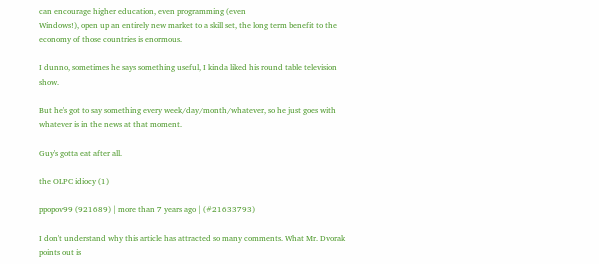can encourage higher education, even programming (even
Windows!), open up an entirely new market to a skill set, the long term benefit to the economy of those countries is enormous.

I dunno, sometimes he says something useful, I kinda liked his round table television show.

But he's got to say something every week/day/month/whatever, so he just goes with whatever is in the news at that moment.

Guy's gotta eat after all.

the OLPC idiocy (1)

ppopov99 (921689) | more than 7 years ago | (#21633793)

I don't understand why this article has attracted so many comments. What Mr. Dvorak points out is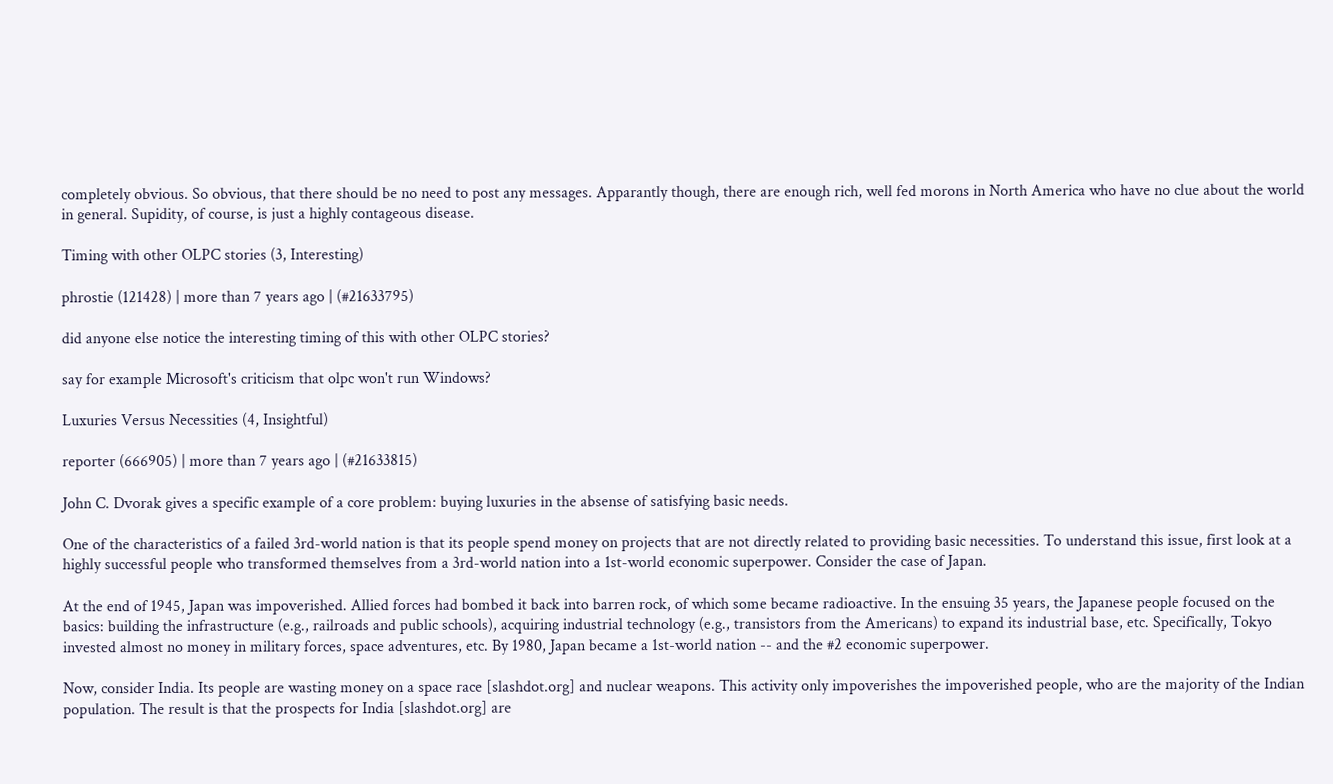completely obvious. So obvious, that there should be no need to post any messages. Apparantly though, there are enough rich, well fed morons in North America who have no clue about the world in general. Supidity, of course, is just a highly contageous disease.

Timing with other OLPC stories (3, Interesting)

phrostie (121428) | more than 7 years ago | (#21633795)

did anyone else notice the interesting timing of this with other OLPC stories?

say for example Microsoft's criticism that olpc won't run Windows?

Luxuries Versus Necessities (4, Insightful)

reporter (666905) | more than 7 years ago | (#21633815)

John C. Dvorak gives a specific example of a core problem: buying luxuries in the absense of satisfying basic needs.

One of the characteristics of a failed 3rd-world nation is that its people spend money on projects that are not directly related to providing basic necessities. To understand this issue, first look at a highly successful people who transformed themselves from a 3rd-world nation into a 1st-world economic superpower. Consider the case of Japan.

At the end of 1945, Japan was impoverished. Allied forces had bombed it back into barren rock, of which some became radioactive. In the ensuing 35 years, the Japanese people focused on the basics: building the infrastructure (e.g., railroads and public schools), acquiring industrial technology (e.g., transistors from the Americans) to expand its industrial base, etc. Specifically, Tokyo invested almost no money in military forces, space adventures, etc. By 1980, Japan became a 1st-world nation -- and the #2 economic superpower.

Now, consider India. Its people are wasting money on a space race [slashdot.org] and nuclear weapons. This activity only impoverishes the impoverished people, who are the majority of the Indian population. The result is that the prospects for India [slashdot.org] are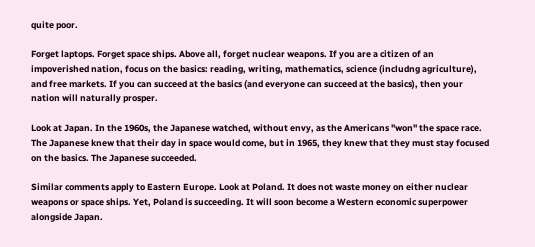quite poor.

Forget laptops. Forget space ships. Above all, forget nuclear weapons. If you are a citizen of an impoverished nation, focus on the basics: reading, writing, mathematics, science (includng agriculture), and free markets. If you can succeed at the basics (and everyone can succeed at the basics), then your nation will naturally prosper.

Look at Japan. In the 1960s, the Japanese watched, without envy, as the Americans "won" the space race. The Japanese knew that their day in space would come, but in 1965, they knew that they must stay focused on the basics. The Japanese succeeded.

Similar comments apply to Eastern Europe. Look at Poland. It does not waste money on either nuclear weapons or space ships. Yet, Poland is succeeding. It will soon become a Western economic superpower alongside Japan.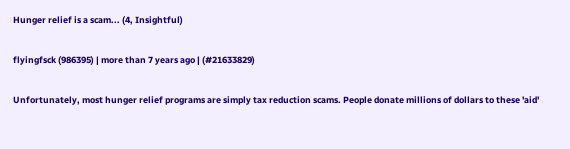Hunger relief is a scam... (4, Insightful)

flyingfsck (986395) | more than 7 years ago | (#21633829)

Unfortunately, most hunger relief programs are simply tax reduction scams. People donate millions of dollars to these 'aid'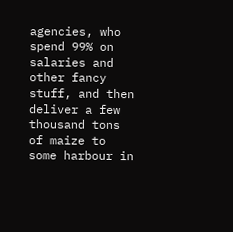agencies, who spend 99% on salaries and other fancy stuff, and then deliver a few thousand tons of maize to some harbour in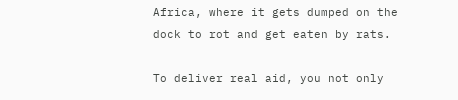Africa, where it gets dumped on the dock to rot and get eaten by rats.

To deliver real aid, you not only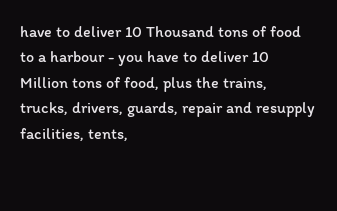have to deliver 10 Thousand tons of food to a harbour - you have to deliver 10 Million tons of food, plus the trains, trucks, drivers, guards, repair and resupply facilities, tents,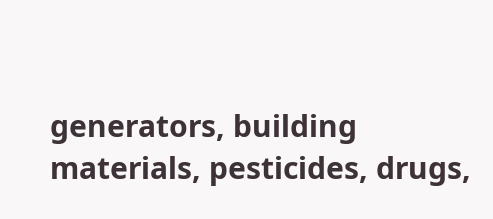generators, building materials, pesticides, drugs,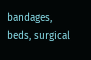bandages, beds, surgical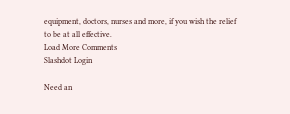equipment, doctors, nurses and more, if you wish the relief to be at all effective.
Load More Comments
Slashdot Login

Need an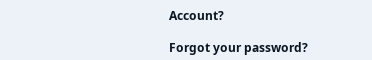Account?

Forgot your password?